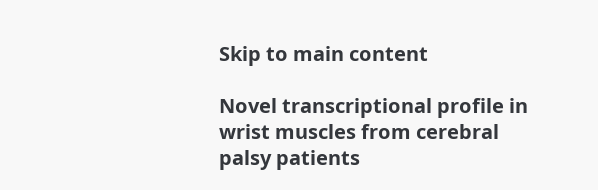Skip to main content

Novel transcriptional profile in wrist muscles from cerebral palsy patients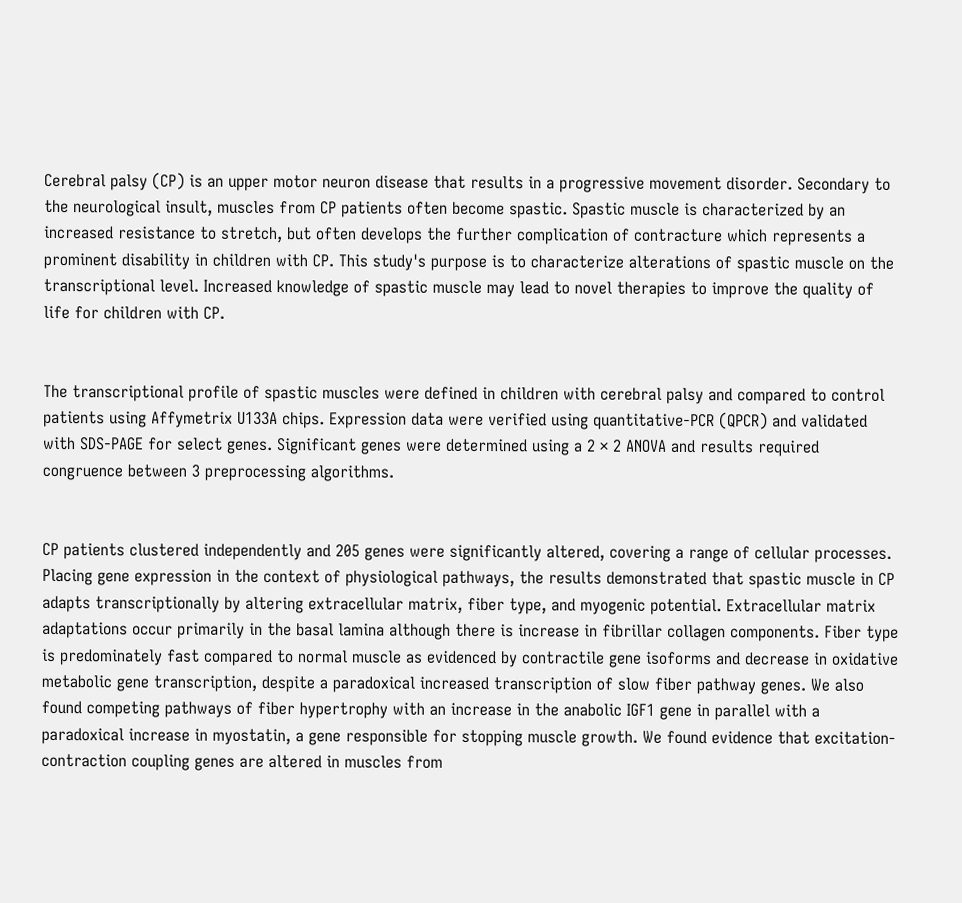Cerebral palsy (CP) is an upper motor neuron disease that results in a progressive movement disorder. Secondary to the neurological insult, muscles from CP patients often become spastic. Spastic muscle is characterized by an increased resistance to stretch, but often develops the further complication of contracture which represents a prominent disability in children with CP. This study's purpose is to characterize alterations of spastic muscle on the transcriptional level. Increased knowledge of spastic muscle may lead to novel therapies to improve the quality of life for children with CP.


The transcriptional profile of spastic muscles were defined in children with cerebral palsy and compared to control patients using Affymetrix U133A chips. Expression data were verified using quantitative-PCR (QPCR) and validated with SDS-PAGE for select genes. Significant genes were determined using a 2 × 2 ANOVA and results required congruence between 3 preprocessing algorithms.


CP patients clustered independently and 205 genes were significantly altered, covering a range of cellular processes. Placing gene expression in the context of physiological pathways, the results demonstrated that spastic muscle in CP adapts transcriptionally by altering extracellular matrix, fiber type, and myogenic potential. Extracellular matrix adaptations occur primarily in the basal lamina although there is increase in fibrillar collagen components. Fiber type is predominately fast compared to normal muscle as evidenced by contractile gene isoforms and decrease in oxidative metabolic gene transcription, despite a paradoxical increased transcription of slow fiber pathway genes. We also found competing pathways of fiber hypertrophy with an increase in the anabolic IGF1 gene in parallel with a paradoxical increase in myostatin, a gene responsible for stopping muscle growth. We found evidence that excitation-contraction coupling genes are altered in muscles from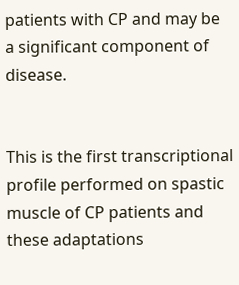patients with CP and may be a significant component of disease.


This is the first transcriptional profile performed on spastic muscle of CP patients and these adaptations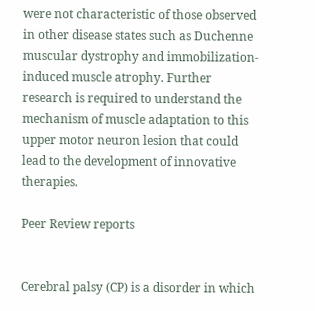were not characteristic of those observed in other disease states such as Duchenne muscular dystrophy and immobilization-induced muscle atrophy. Further research is required to understand the mechanism of muscle adaptation to this upper motor neuron lesion that could lead to the development of innovative therapies.

Peer Review reports


Cerebral palsy (CP) is a disorder in which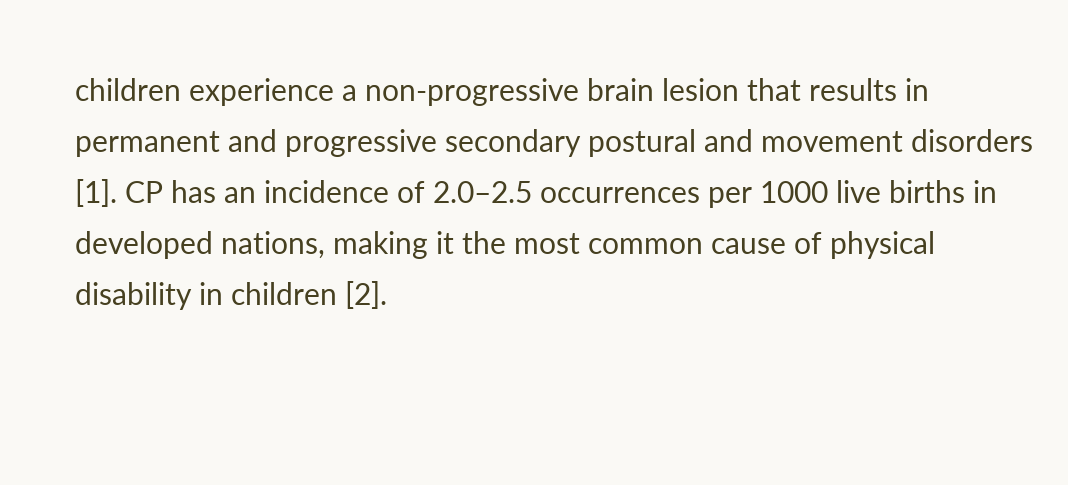children experience a non-progressive brain lesion that results in permanent and progressive secondary postural and movement disorders [1]. CP has an incidence of 2.0–2.5 occurrences per 1000 live births in developed nations, making it the most common cause of physical disability in children [2].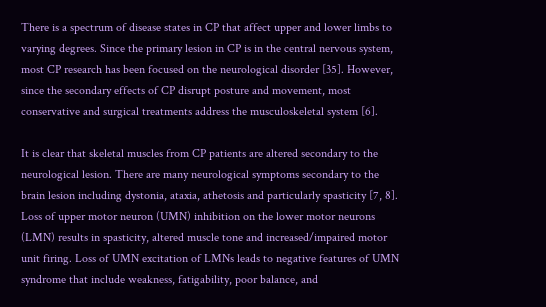There is a spectrum of disease states in CP that affect upper and lower limbs to varying degrees. Since the primary lesion in CP is in the central nervous system, most CP research has been focused on the neurological disorder [35]. However, since the secondary effects of CP disrupt posture and movement, most conservative and surgical treatments address the musculoskeletal system [6].

It is clear that skeletal muscles from CP patients are altered secondary to the neurological lesion. There are many neurological symptoms secondary to the brain lesion including dystonia, ataxia, athetosis and particularly spasticity [7, 8]. Loss of upper motor neuron (UMN) inhibition on the lower motor neurons (LMN) results in spasticity, altered muscle tone and increased/impaired motor unit firing. Loss of UMN excitation of LMNs leads to negative features of UMN syndrome that include weakness, fatigability, poor balance, and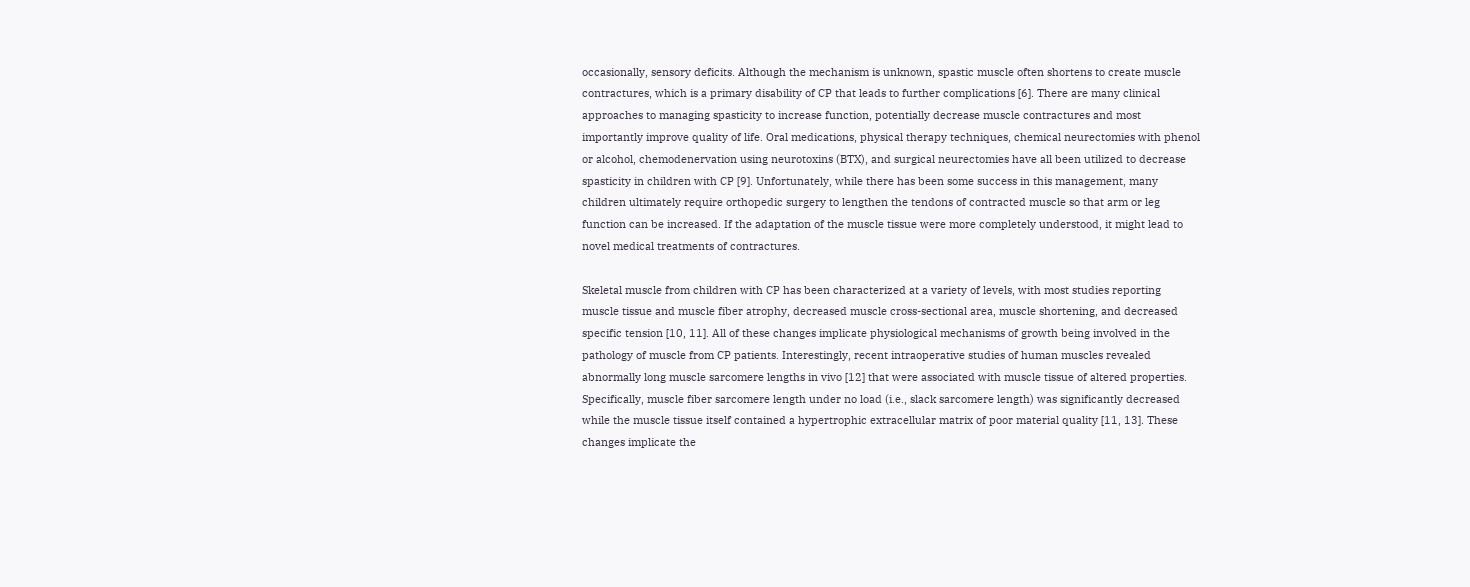occasionally, sensory deficits. Although the mechanism is unknown, spastic muscle often shortens to create muscle contractures, which is a primary disability of CP that leads to further complications [6]. There are many clinical approaches to managing spasticity to increase function, potentially decrease muscle contractures and most importantly improve quality of life. Oral medications, physical therapy techniques, chemical neurectomies with phenol or alcohol, chemodenervation using neurotoxins (BTX), and surgical neurectomies have all been utilized to decrease spasticity in children with CP [9]. Unfortunately, while there has been some success in this management, many children ultimately require orthopedic surgery to lengthen the tendons of contracted muscle so that arm or leg function can be increased. If the adaptation of the muscle tissue were more completely understood, it might lead to novel medical treatments of contractures.

Skeletal muscle from children with CP has been characterized at a variety of levels, with most studies reporting muscle tissue and muscle fiber atrophy, decreased muscle cross-sectional area, muscle shortening, and decreased specific tension [10, 11]. All of these changes implicate physiological mechanisms of growth being involved in the pathology of muscle from CP patients. Interestingly, recent intraoperative studies of human muscles revealed abnormally long muscle sarcomere lengths in vivo [12] that were associated with muscle tissue of altered properties. Specifically, muscle fiber sarcomere length under no load (i.e., slack sarcomere length) was significantly decreased while the muscle tissue itself contained a hypertrophic extracellular matrix of poor material quality [11, 13]. These changes implicate the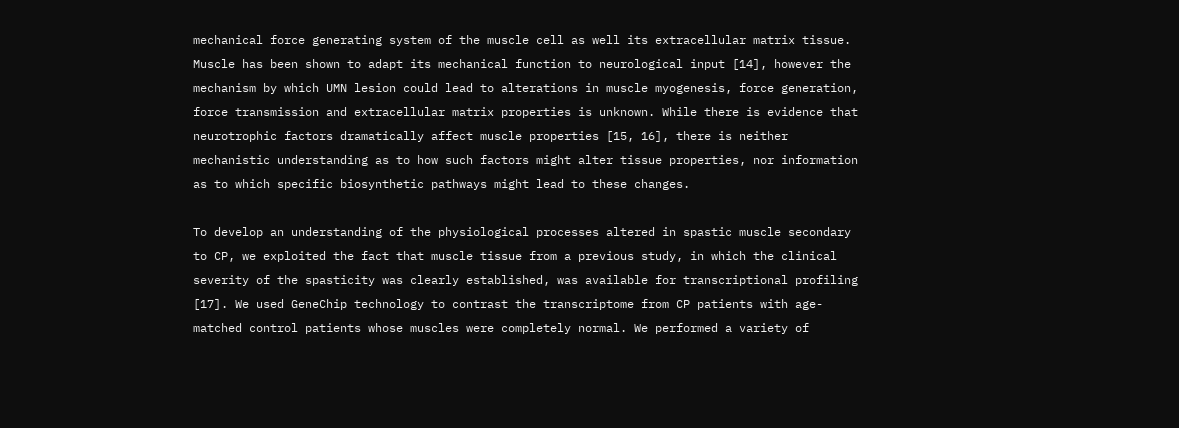mechanical force generating system of the muscle cell as well its extracellular matrix tissue. Muscle has been shown to adapt its mechanical function to neurological input [14], however the mechanism by which UMN lesion could lead to alterations in muscle myogenesis, force generation, force transmission and extracellular matrix properties is unknown. While there is evidence that neurotrophic factors dramatically affect muscle properties [15, 16], there is neither mechanistic understanding as to how such factors might alter tissue properties, nor information as to which specific biosynthetic pathways might lead to these changes.

To develop an understanding of the physiological processes altered in spastic muscle secondary to CP, we exploited the fact that muscle tissue from a previous study, in which the clinical severity of the spasticity was clearly established, was available for transcriptional profiling [17]. We used GeneChip technology to contrast the transcriptome from CP patients with age-matched control patients whose muscles were completely normal. We performed a variety of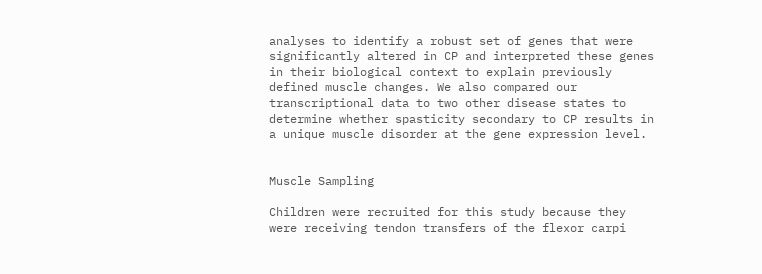analyses to identify a robust set of genes that were significantly altered in CP and interpreted these genes in their biological context to explain previously defined muscle changes. We also compared our transcriptional data to two other disease states to determine whether spasticity secondary to CP results in a unique muscle disorder at the gene expression level.


Muscle Sampling

Children were recruited for this study because they were receiving tendon transfers of the flexor carpi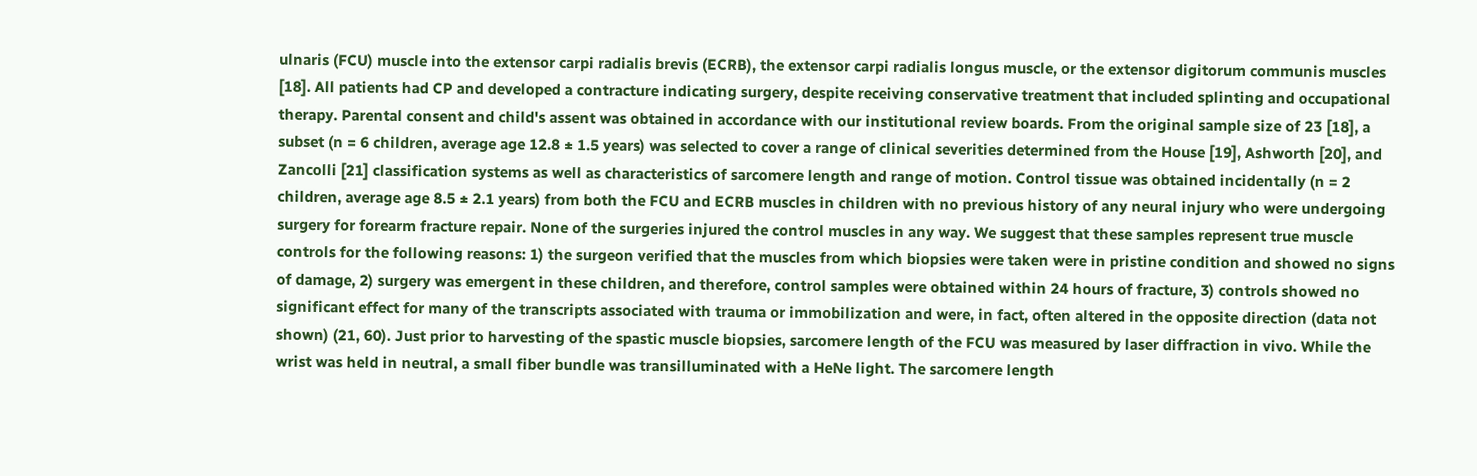ulnaris (FCU) muscle into the extensor carpi radialis brevis (ECRB), the extensor carpi radialis longus muscle, or the extensor digitorum communis muscles [18]. All patients had CP and developed a contracture indicating surgery, despite receiving conservative treatment that included splinting and occupational therapy. Parental consent and child's assent was obtained in accordance with our institutional review boards. From the original sample size of 23 [18], a subset (n = 6 children, average age 12.8 ± 1.5 years) was selected to cover a range of clinical severities determined from the House [19], Ashworth [20], and Zancolli [21] classification systems as well as characteristics of sarcomere length and range of motion. Control tissue was obtained incidentally (n = 2 children, average age 8.5 ± 2.1 years) from both the FCU and ECRB muscles in children with no previous history of any neural injury who were undergoing surgery for forearm fracture repair. None of the surgeries injured the control muscles in any way. We suggest that these samples represent true muscle controls for the following reasons: 1) the surgeon verified that the muscles from which biopsies were taken were in pristine condition and showed no signs of damage, 2) surgery was emergent in these children, and therefore, control samples were obtained within 24 hours of fracture, 3) controls showed no significant effect for many of the transcripts associated with trauma or immobilization and were, in fact, often altered in the opposite direction (data not shown) (21, 60). Just prior to harvesting of the spastic muscle biopsies, sarcomere length of the FCU was measured by laser diffraction in vivo. While the wrist was held in neutral, a small fiber bundle was transilluminated with a HeNe light. The sarcomere length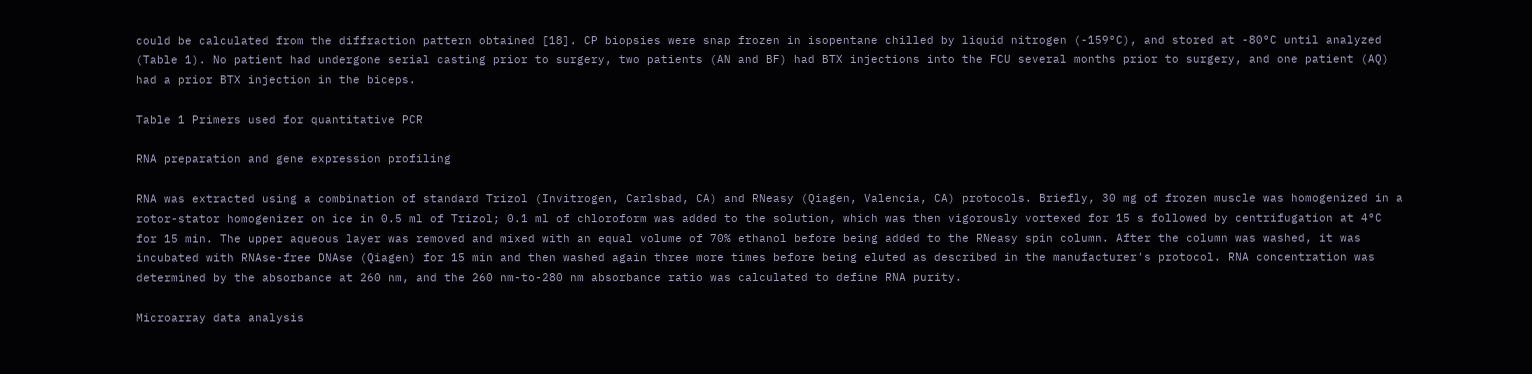could be calculated from the diffraction pattern obtained [18]. CP biopsies were snap frozen in isopentane chilled by liquid nitrogen (-159°C), and stored at -80°C until analyzed (Table 1). No patient had undergone serial casting prior to surgery, two patients (AN and BF) had BTX injections into the FCU several months prior to surgery, and one patient (AQ) had a prior BTX injection in the biceps.

Table 1 Primers used for quantitative PCR

RNA preparation and gene expression profiling

RNA was extracted using a combination of standard Trizol (Invitrogen, Carlsbad, CA) and RNeasy (Qiagen, Valencia, CA) protocols. Briefly, 30 mg of frozen muscle was homogenized in a rotor-stator homogenizer on ice in 0.5 ml of Trizol; 0.1 ml of chloroform was added to the solution, which was then vigorously vortexed for 15 s followed by centrifugation at 4°C for 15 min. The upper aqueous layer was removed and mixed with an equal volume of 70% ethanol before being added to the RNeasy spin column. After the column was washed, it was incubated with RNAse-free DNAse (Qiagen) for 15 min and then washed again three more times before being eluted as described in the manufacturer's protocol. RNA concentration was determined by the absorbance at 260 nm, and the 260 nm-to-280 nm absorbance ratio was calculated to define RNA purity.

Microarray data analysis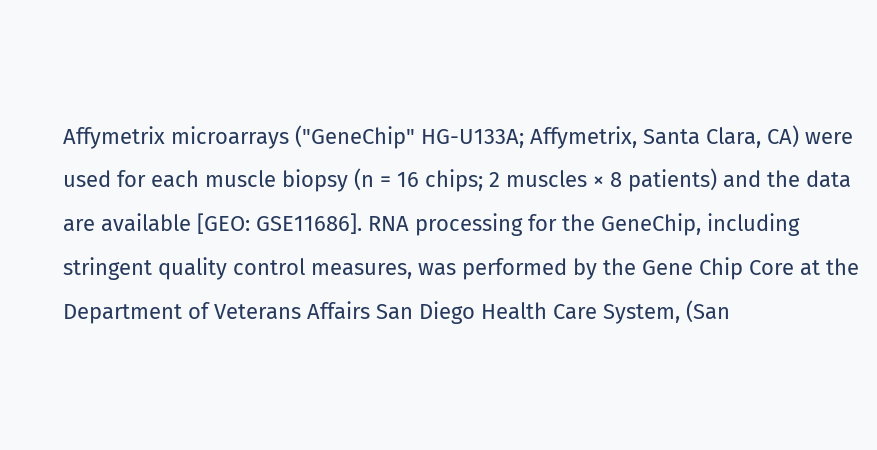Affymetrix microarrays ("GeneChip" HG-U133A; Affymetrix, Santa Clara, CA) were used for each muscle biopsy (n = 16 chips; 2 muscles × 8 patients) and the data are available [GEO: GSE11686]. RNA processing for the GeneChip, including stringent quality control measures, was performed by the Gene Chip Core at the Department of Veterans Affairs San Diego Health Care System, (San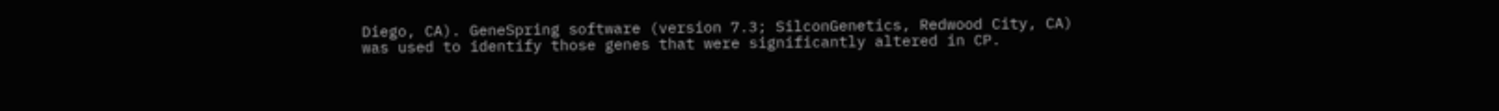Diego, CA). GeneSpring software (version 7.3; SilconGenetics, Redwood City, CA) was used to identify those genes that were significantly altered in CP.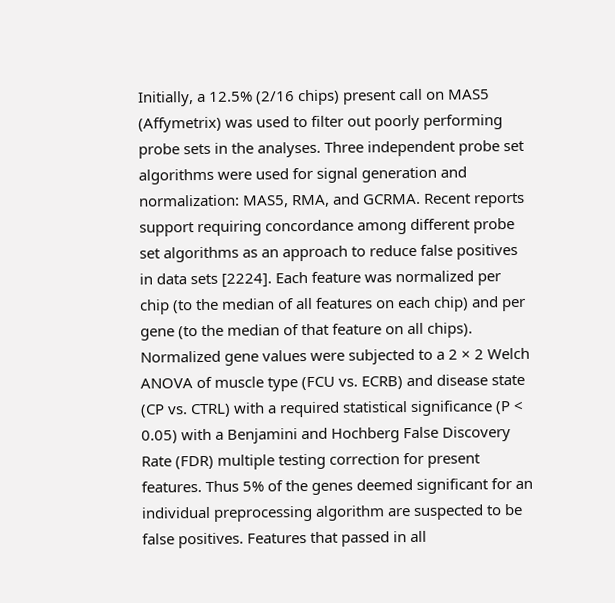Initially, a 12.5% (2/16 chips) present call on MAS5 (Affymetrix) was used to filter out poorly performing probe sets in the analyses. Three independent probe set algorithms were used for signal generation and normalization: MAS5, RMA, and GCRMA. Recent reports support requiring concordance among different probe set algorithms as an approach to reduce false positives in data sets [2224]. Each feature was normalized per chip (to the median of all features on each chip) and per gene (to the median of that feature on all chips). Normalized gene values were subjected to a 2 × 2 Welch ANOVA of muscle type (FCU vs. ECRB) and disease state (CP vs. CTRL) with a required statistical significance (P < 0.05) with a Benjamini and Hochberg False Discovery Rate (FDR) multiple testing correction for present features. Thus 5% of the genes deemed significant for an individual preprocessing algorithm are suspected to be false positives. Features that passed in all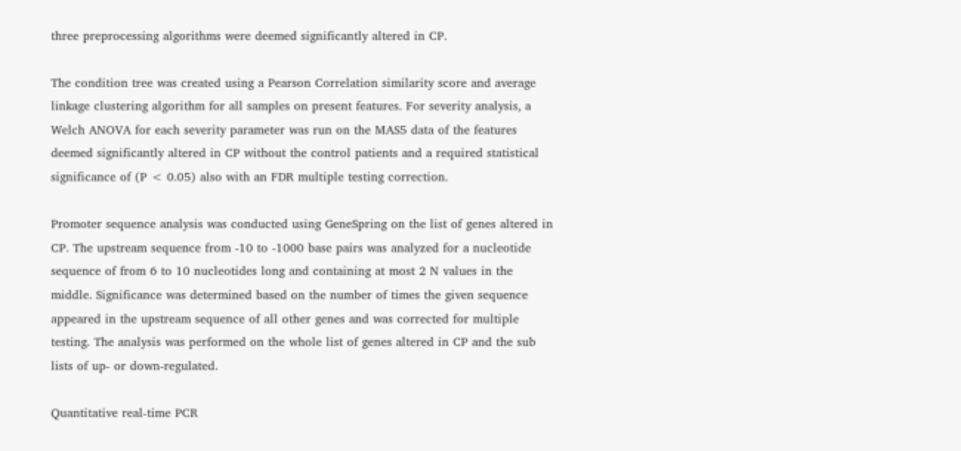three preprocessing algorithms were deemed significantly altered in CP.

The condition tree was created using a Pearson Correlation similarity score and average linkage clustering algorithm for all samples on present features. For severity analysis, a Welch ANOVA for each severity parameter was run on the MAS5 data of the features deemed significantly altered in CP without the control patients and a required statistical significance of (P < 0.05) also with an FDR multiple testing correction.

Promoter sequence analysis was conducted using GeneSpring on the list of genes altered in CP. The upstream sequence from -10 to -1000 base pairs was analyzed for a nucleotide sequence of from 6 to 10 nucleotides long and containing at most 2 N values in the middle. Significance was determined based on the number of times the given sequence appeared in the upstream sequence of all other genes and was corrected for multiple testing. The analysis was performed on the whole list of genes altered in CP and the sub lists of up- or down-regulated.

Quantitative real-time PCR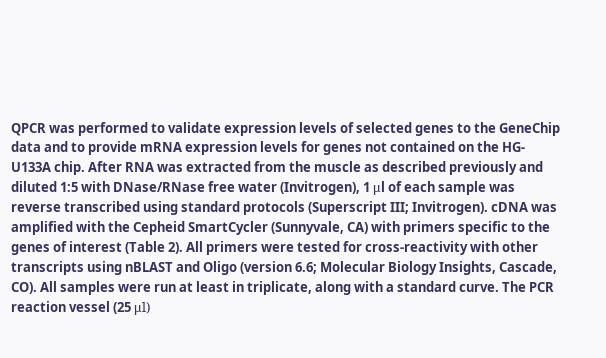QPCR was performed to validate expression levels of selected genes to the GeneChip data and to provide mRNA expression levels for genes not contained on the HG-U133A chip. After RNA was extracted from the muscle as described previously and diluted 1:5 with DNase/RNase free water (Invitrogen), 1 μl of each sample was reverse transcribed using standard protocols (Superscript III; Invitrogen). cDNA was amplified with the Cepheid SmartCycler (Sunnyvale, CA) with primers specific to the genes of interest (Table 2). All primers were tested for cross-reactivity with other transcripts using nBLAST and Oligo (version 6.6; Molecular Biology Insights, Cascade, CO). All samples were run at least in triplicate, along with a standard curve. The PCR reaction vessel (25 μl)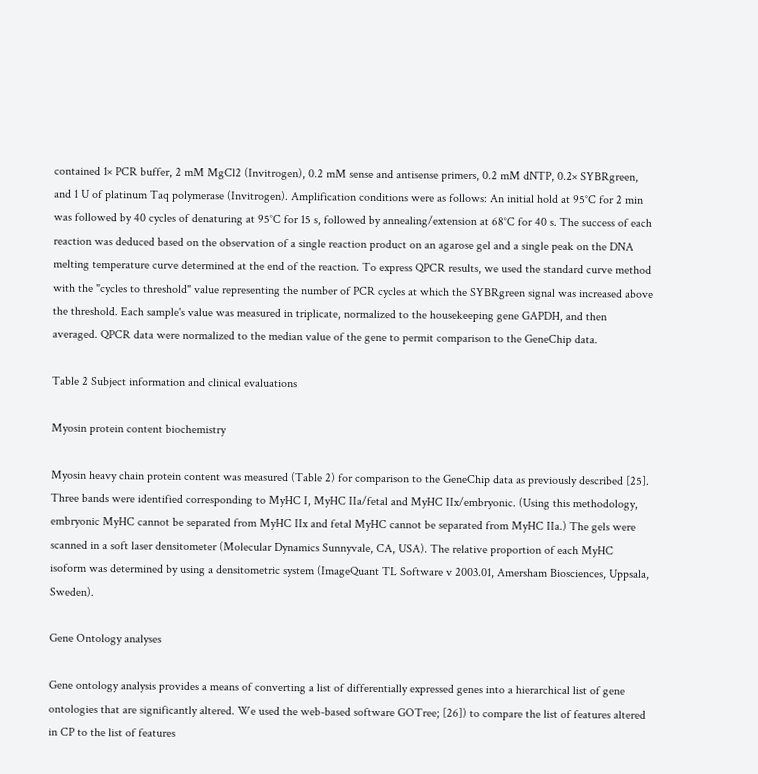contained 1× PCR buffer, 2 mM MgCl2 (Invitrogen), 0.2 mM sense and antisense primers, 0.2 mM dNTP, 0.2× SYBRgreen, and 1 U of platinum Taq polymerase (Invitrogen). Amplification conditions were as follows: An initial hold at 95°C for 2 min was followed by 40 cycles of denaturing at 95°C for 15 s, followed by annealing/extension at 68°C for 40 s. The success of each reaction was deduced based on the observation of a single reaction product on an agarose gel and a single peak on the DNA melting temperature curve determined at the end of the reaction. To express QPCR results, we used the standard curve method with the "cycles to threshold" value representing the number of PCR cycles at which the SYBRgreen signal was increased above the threshold. Each sample's value was measured in triplicate, normalized to the housekeeping gene GAPDH, and then averaged. QPCR data were normalized to the median value of the gene to permit comparison to the GeneChip data.

Table 2 Subject information and clinical evaluations

Myosin protein content biochemistry

Myosin heavy chain protein content was measured (Table 2) for comparison to the GeneChip data as previously described [25]. Three bands were identified corresponding to MyHC I, MyHC IIa/fetal and MyHC IIx/embryonic. (Using this methodology, embryonic MyHC cannot be separated from MyHC IIx and fetal MyHC cannot be separated from MyHC IIa.) The gels were scanned in a soft laser densitometer (Molecular Dynamics Sunnyvale, CA, USA). The relative proportion of each MyHC isoform was determined by using a densitometric system (ImageQuant TL Software v 2003.01, Amersham Biosciences, Uppsala, Sweden).

Gene Ontology analyses

Gene ontology analysis provides a means of converting a list of differentially expressed genes into a hierarchical list of gene ontologies that are significantly altered. We used the web-based software GOTree; [26]) to compare the list of features altered in CP to the list of features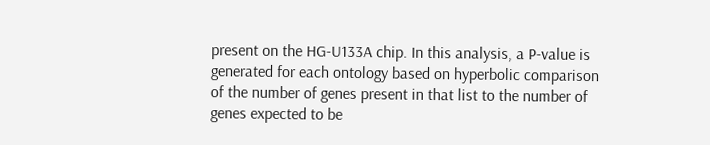present on the HG-U133A chip. In this analysis, a P-value is generated for each ontology based on hyperbolic comparison of the number of genes present in that list to the number of genes expected to be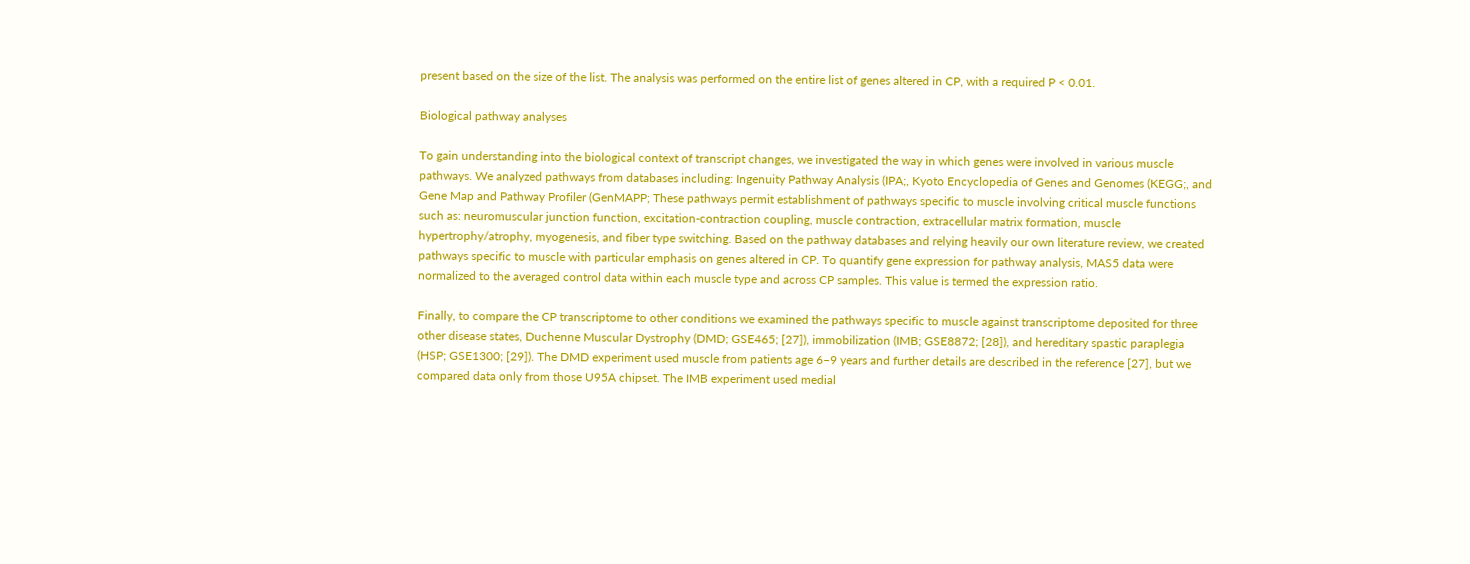present based on the size of the list. The analysis was performed on the entire list of genes altered in CP, with a required P < 0.01.

Biological pathway analyses

To gain understanding into the biological context of transcript changes, we investigated the way in which genes were involved in various muscle pathways. We analyzed pathways from databases including: Ingenuity Pathway Analysis (IPA;, Kyoto Encyclopedia of Genes and Genomes (KEGG;, and Gene Map and Pathway Profiler (GenMAPP; These pathways permit establishment of pathways specific to muscle involving critical muscle functions such as: neuromuscular junction function, excitation-contraction coupling, muscle contraction, extracellular matrix formation, muscle hypertrophy/atrophy, myogenesis, and fiber type switching. Based on the pathway databases and relying heavily our own literature review, we created pathways specific to muscle with particular emphasis on genes altered in CP. To quantify gene expression for pathway analysis, MAS5 data were normalized to the averaged control data within each muscle type and across CP samples. This value is termed the expression ratio.

Finally, to compare the CP transcriptome to other conditions we examined the pathways specific to muscle against transcriptome deposited for three other disease states, Duchenne Muscular Dystrophy (DMD; GSE465; [27]), immobilization (IMB; GSE8872; [28]), and hereditary spastic paraplegia (HSP; GSE1300; [29]). The DMD experiment used muscle from patients age 6–9 years and further details are described in the reference [27], but we compared data only from those U95A chipset. The IMB experiment used medial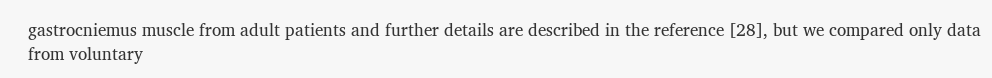gastrocniemus muscle from adult patients and further details are described in the reference [28], but we compared only data from voluntary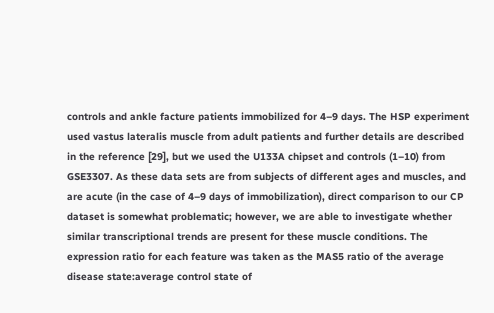controls and ankle facture patients immobilized for 4–9 days. The HSP experiment used vastus lateralis muscle from adult patients and further details are described in the reference [29], but we used the U133A chipset and controls (1–10) from GSE3307. As these data sets are from subjects of different ages and muscles, and are acute (in the case of 4–9 days of immobilization), direct comparison to our CP dataset is somewhat problematic; however, we are able to investigate whether similar transcriptional trends are present for these muscle conditions. The expression ratio for each feature was taken as the MAS5 ratio of the average disease state:average control state of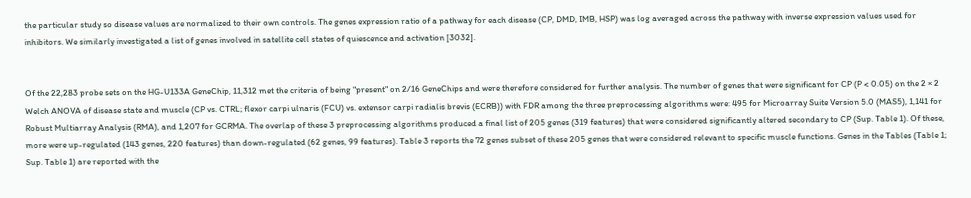the particular study so disease values are normalized to their own controls. The genes expression ratio of a pathway for each disease (CP, DMD, IMB, HSP) was log averaged across the pathway with inverse expression values used for inhibitors. We similarly investigated a list of genes involved in satellite cell states of quiescence and activation [3032].


Of the 22,283 probe sets on the HG-U133A GeneChip, 11,312 met the criteria of being "present" on 2/16 GeneChips and were therefore considered for further analysis. The number of genes that were significant for CP (P < 0.05) on the 2 × 2 Welch ANOVA of disease state and muscle (CP vs. CTRL; flexor carpi ulnaris (FCU) vs. extensor carpi radialis brevis (ECRB)) with FDR among the three preprocessing algorithms were: 495 for Microarray Suite Version 5.0 (MAS5), 1,141 for Robust Multiarray Analysis (RMA), and 1,207 for GCRMA. The overlap of these 3 preprocessing algorithms produced a final list of 205 genes (319 features) that were considered significantly altered secondary to CP (Sup. Table 1). Of these, more were up-regulated (143 genes, 220 features) than down-regulated (62 genes, 99 features). Table 3 reports the 72 genes subset of these 205 genes that were considered relevant to specific muscle functions. Genes in the Tables (Table 1; Sup. Table 1) are reported with the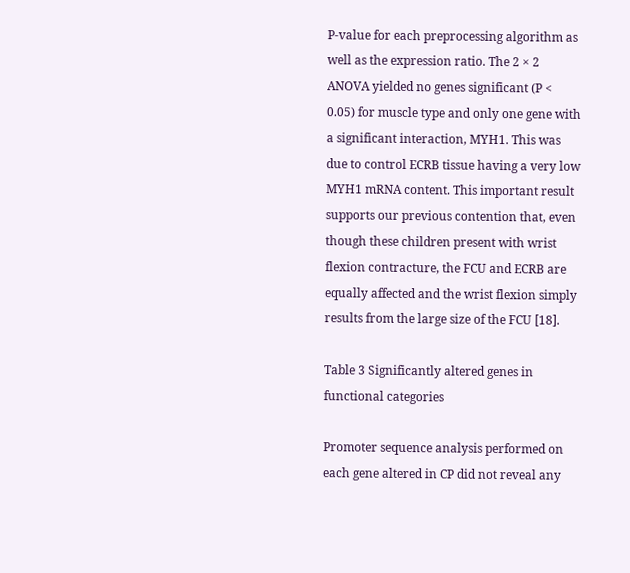P-value for each preprocessing algorithm as well as the expression ratio. The 2 × 2 ANOVA yielded no genes significant (P < 0.05) for muscle type and only one gene with a significant interaction, MYH1. This was due to control ECRB tissue having a very low MYH1 mRNA content. This important result supports our previous contention that, even though these children present with wrist flexion contracture, the FCU and ECRB are equally affected and the wrist flexion simply results from the large size of the FCU [18].

Table 3 Significantly altered genes in functional categories

Promoter sequence analysis performed on each gene altered in CP did not reveal any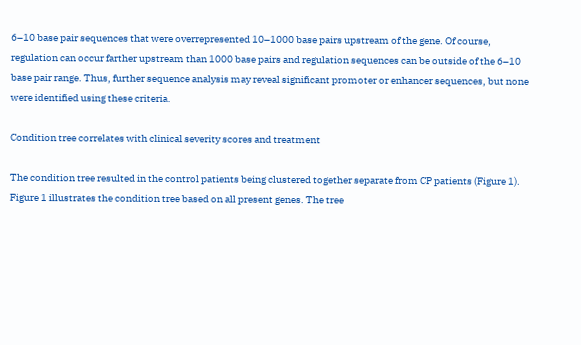6–10 base pair sequences that were overrepresented 10–1000 base pairs upstream of the gene. Of course, regulation can occur farther upstream than 1000 base pairs and regulation sequences can be outside of the 6–10 base pair range. Thus, further sequence analysis may reveal significant promoter or enhancer sequences, but none were identified using these criteria.

Condition tree correlates with clinical severity scores and treatment

The condition tree resulted in the control patients being clustered together separate from CP patients (Figure 1). Figure 1 illustrates the condition tree based on all present genes. The tree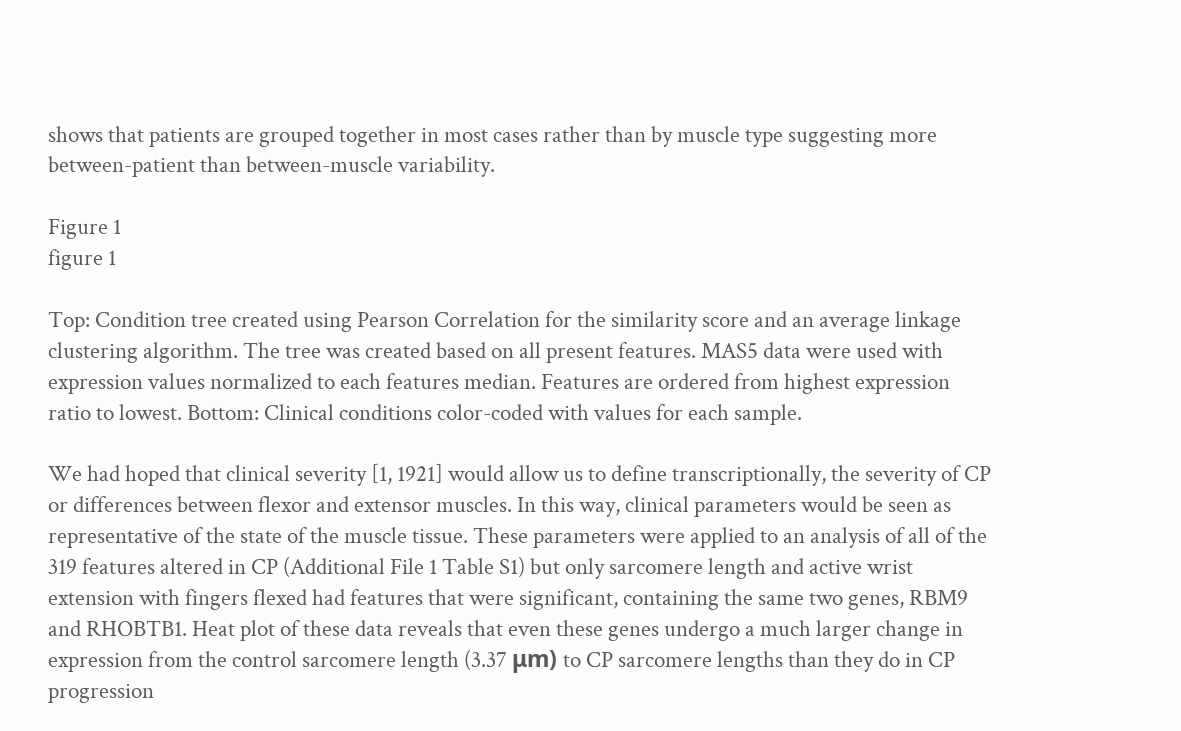shows that patients are grouped together in most cases rather than by muscle type suggesting more between-patient than between-muscle variability.

Figure 1
figure 1

Top: Condition tree created using Pearson Correlation for the similarity score and an average linkage clustering algorithm. The tree was created based on all present features. MAS5 data were used with expression values normalized to each features median. Features are ordered from highest expression ratio to lowest. Bottom: Clinical conditions color-coded with values for each sample.

We had hoped that clinical severity [1, 1921] would allow us to define transcriptionally, the severity of CP or differences between flexor and extensor muscles. In this way, clinical parameters would be seen as representative of the state of the muscle tissue. These parameters were applied to an analysis of all of the 319 features altered in CP (Additional File 1 Table S1) but only sarcomere length and active wrist extension with fingers flexed had features that were significant, containing the same two genes, RBM9 and RHOBTB1. Heat plot of these data reveals that even these genes undergo a much larger change in expression from the control sarcomere length (3.37 μm) to CP sarcomere lengths than they do in CP progression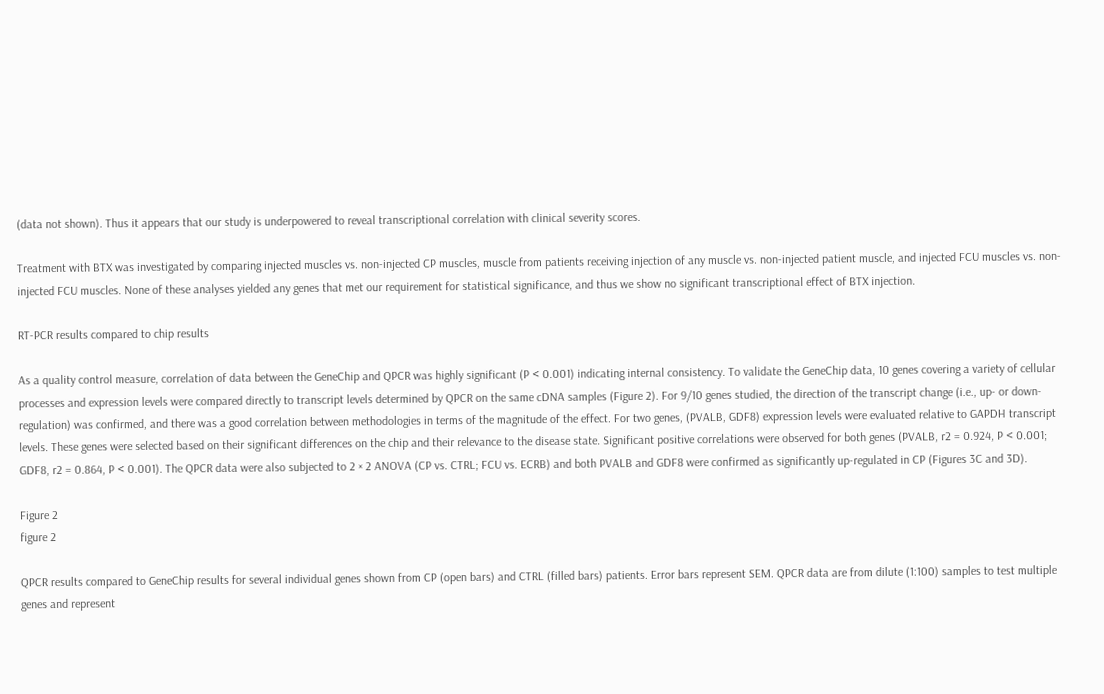(data not shown). Thus it appears that our study is underpowered to reveal transcriptional correlation with clinical severity scores.

Treatment with BTX was investigated by comparing injected muscles vs. non-injected CP muscles, muscle from patients receiving injection of any muscle vs. non-injected patient muscle, and injected FCU muscles vs. non-injected FCU muscles. None of these analyses yielded any genes that met our requirement for statistical significance, and thus we show no significant transcriptional effect of BTX injection.

RT-PCR results compared to chip results

As a quality control measure, correlation of data between the GeneChip and QPCR was highly significant (P < 0.001) indicating internal consistency. To validate the GeneChip data, 10 genes covering a variety of cellular processes and expression levels were compared directly to transcript levels determined by QPCR on the same cDNA samples (Figure 2). For 9/10 genes studied, the direction of the transcript change (i.e., up- or down-regulation) was confirmed, and there was a good correlation between methodologies in terms of the magnitude of the effect. For two genes, (PVALB, GDF8) expression levels were evaluated relative to GAPDH transcript levels. These genes were selected based on their significant differences on the chip and their relevance to the disease state. Significant positive correlations were observed for both genes (PVALB, r2 = 0.924, P < 0.001; GDF8, r2 = 0.864, P < 0.001). The QPCR data were also subjected to 2 × 2 ANOVA (CP vs. CTRL; FCU vs. ECRB) and both PVALB and GDF8 were confirmed as significantly up-regulated in CP (Figures 3C and 3D).

Figure 2
figure 2

QPCR results compared to GeneChip results for several individual genes shown from CP (open bars) and CTRL (filled bars) patients. Error bars represent SEM. QPCR data are from dilute (1:100) samples to test multiple genes and represent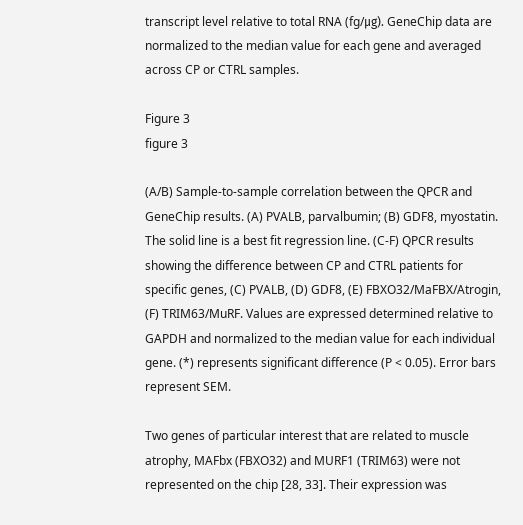transcript level relative to total RNA (fg/μg). GeneChip data are normalized to the median value for each gene and averaged across CP or CTRL samples.

Figure 3
figure 3

(A/B) Sample-to-sample correlation between the QPCR and GeneChip results. (A) PVALB, parvalbumin; (B) GDF8, myostatin. The solid line is a best fit regression line. (C-F) QPCR results showing the difference between CP and CTRL patients for specific genes, (C) PVALB, (D) GDF8, (E) FBXO32/MaFBX/Atrogin, (F) TRIM63/MuRF. Values are expressed determined relative to GAPDH and normalized to the median value for each individual gene. (*) represents significant difference (P < 0.05). Error bars represent SEM.

Two genes of particular interest that are related to muscle atrophy, MAFbx (FBXO32) and MURF1 (TRIM63) were not represented on the chip [28, 33]. Their expression was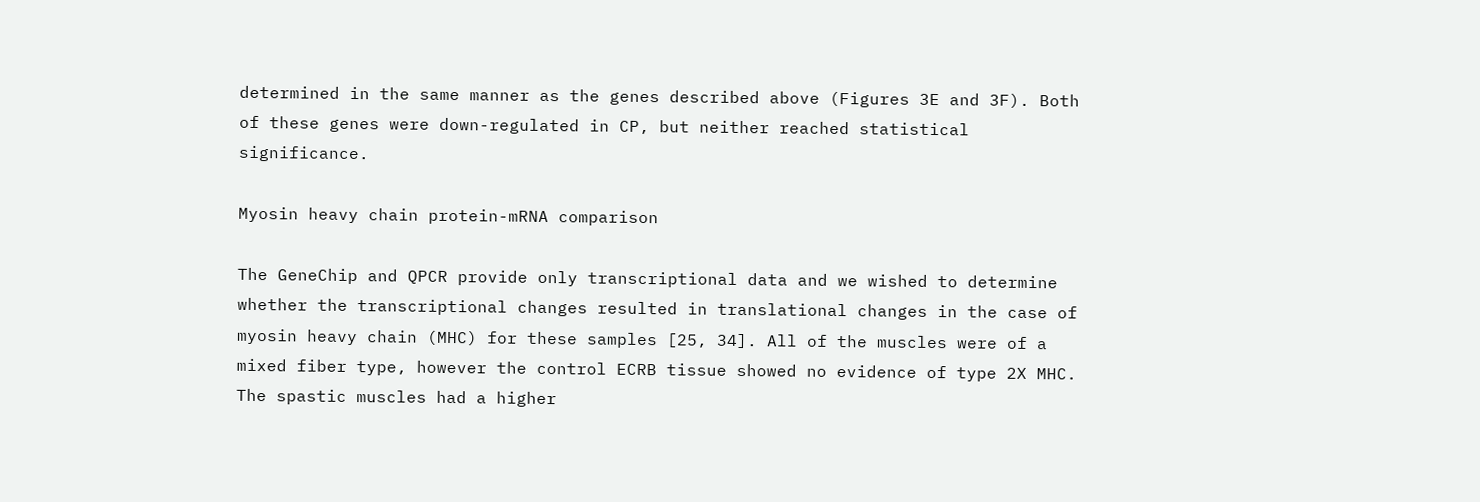determined in the same manner as the genes described above (Figures 3E and 3F). Both of these genes were down-regulated in CP, but neither reached statistical significance.

Myosin heavy chain protein-mRNA comparison

The GeneChip and QPCR provide only transcriptional data and we wished to determine whether the transcriptional changes resulted in translational changes in the case of myosin heavy chain (MHC) for these samples [25, 34]. All of the muscles were of a mixed fiber type, however the control ECRB tissue showed no evidence of type 2X MHC. The spastic muscles had a higher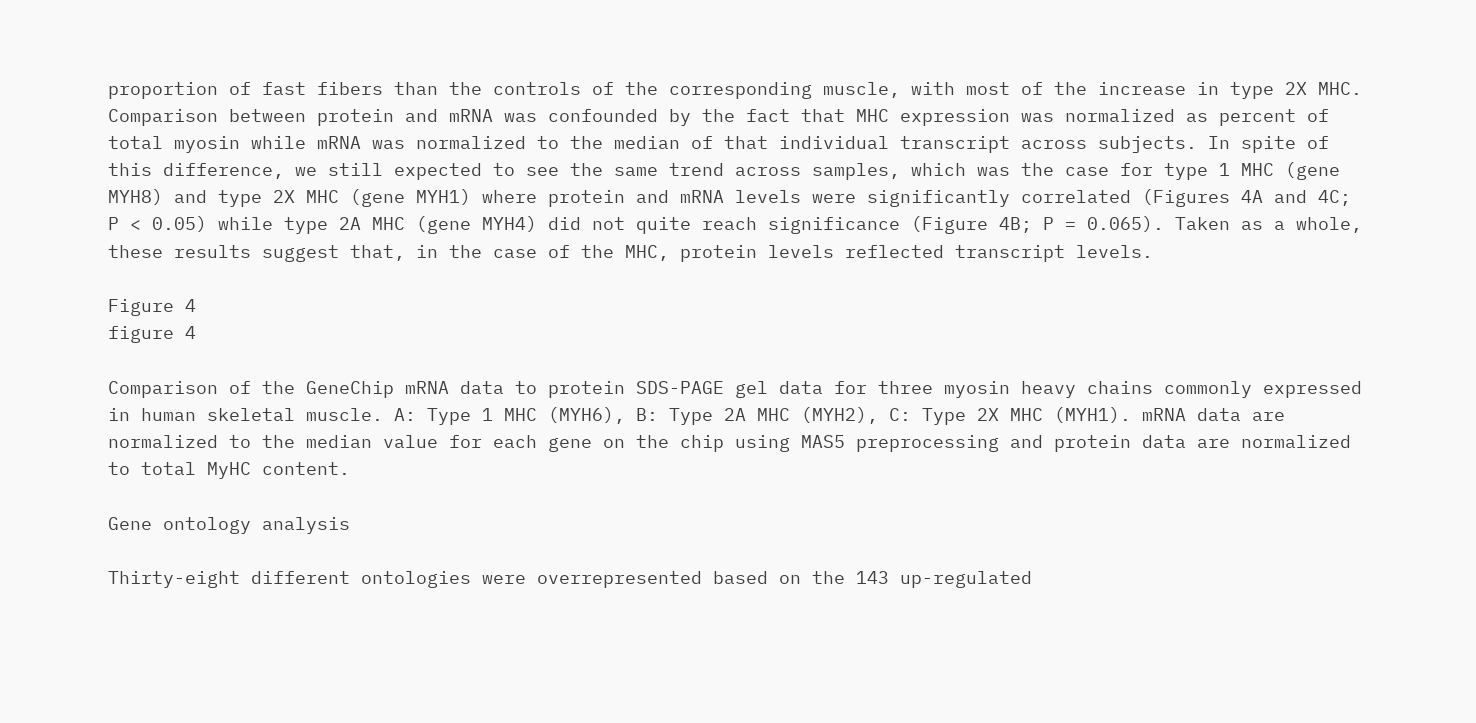proportion of fast fibers than the controls of the corresponding muscle, with most of the increase in type 2X MHC. Comparison between protein and mRNA was confounded by the fact that MHC expression was normalized as percent of total myosin while mRNA was normalized to the median of that individual transcript across subjects. In spite of this difference, we still expected to see the same trend across samples, which was the case for type 1 MHC (gene MYH8) and type 2X MHC (gene MYH1) where protein and mRNA levels were significantly correlated (Figures 4A and 4C; P < 0.05) while type 2A MHC (gene MYH4) did not quite reach significance (Figure 4B; P = 0.065). Taken as a whole, these results suggest that, in the case of the MHC, protein levels reflected transcript levels.

Figure 4
figure 4

Comparison of the GeneChip mRNA data to protein SDS-PAGE gel data for three myosin heavy chains commonly expressed in human skeletal muscle. A: Type 1 MHC (MYH6), B: Type 2A MHC (MYH2), C: Type 2X MHC (MYH1). mRNA data are normalized to the median value for each gene on the chip using MAS5 preprocessing and protein data are normalized to total MyHC content.

Gene ontology analysis

Thirty-eight different ontologies were overrepresented based on the 143 up-regulated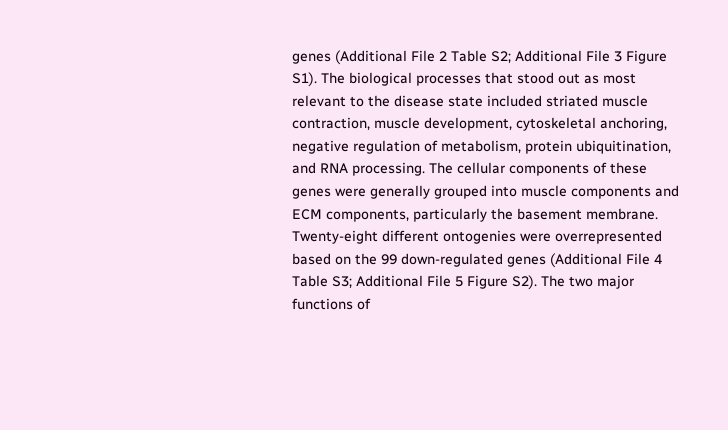genes (Additional File 2 Table S2; Additional File 3 Figure S1). The biological processes that stood out as most relevant to the disease state included striated muscle contraction, muscle development, cytoskeletal anchoring, negative regulation of metabolism, protein ubiquitination, and RNA processing. The cellular components of these genes were generally grouped into muscle components and ECM components, particularly the basement membrane. Twenty-eight different ontogenies were overrepresented based on the 99 down-regulated genes (Additional File 4 Table S3; Additional File 5 Figure S2). The two major functions of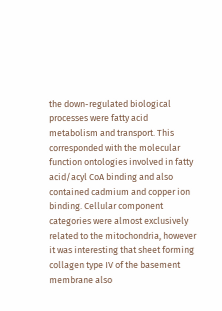the down-regulated biological processes were fatty acid metabolism and transport. This corresponded with the molecular function ontologies involved in fatty acid/acyl CoA binding and also contained cadmium and copper ion binding. Cellular component categories were almost exclusively related to the mitochondria, however it was interesting that sheet forming collagen type IV of the basement membrane also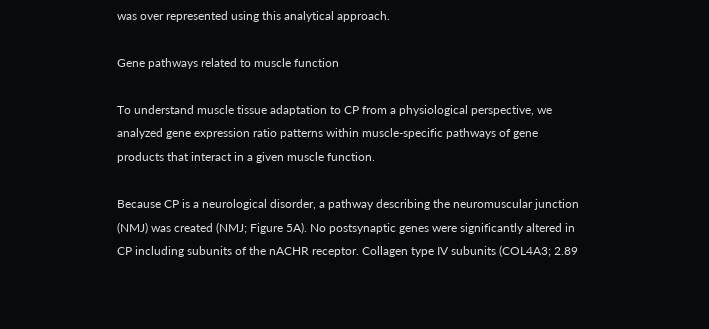was over represented using this analytical approach.

Gene pathways related to muscle function

To understand muscle tissue adaptation to CP from a physiological perspective, we analyzed gene expression ratio patterns within muscle-specific pathways of gene products that interact in a given muscle function.

Because CP is a neurological disorder, a pathway describing the neuromuscular junction (NMJ) was created (NMJ; Figure 5A). No postsynaptic genes were significantly altered in CP including subunits of the nACHR receptor. Collagen type IV subunits (COL4A3; 2.89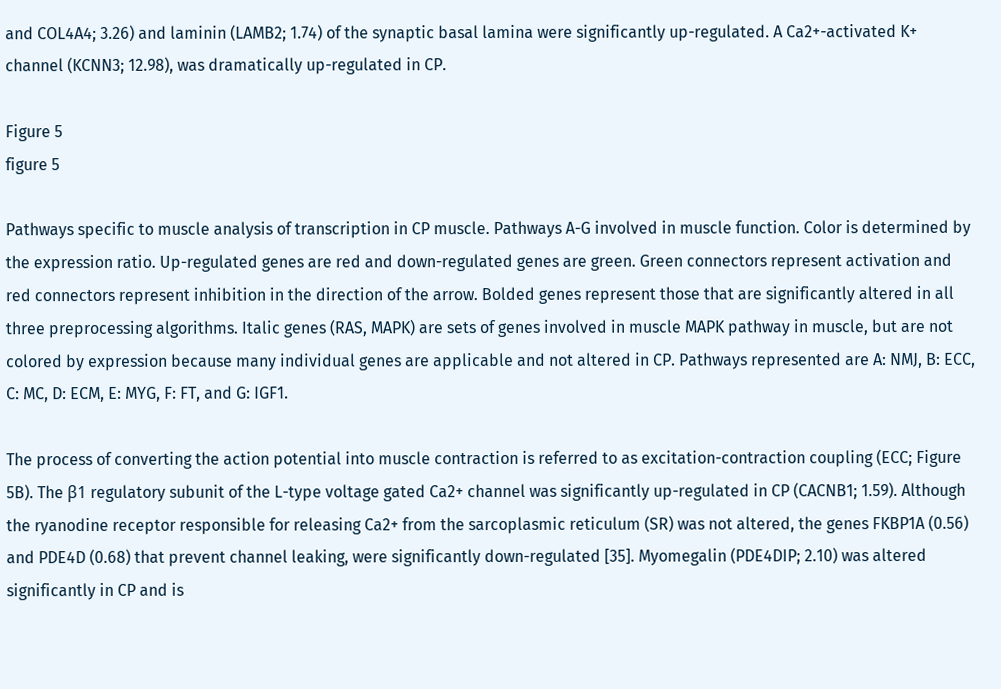and COL4A4; 3.26) and laminin (LAMB2; 1.74) of the synaptic basal lamina were significantly up-regulated. A Ca2+-activated K+ channel (KCNN3; 12.98), was dramatically up-regulated in CP.

Figure 5
figure 5

Pathways specific to muscle analysis of transcription in CP muscle. Pathways A-G involved in muscle function. Color is determined by the expression ratio. Up-regulated genes are red and down-regulated genes are green. Green connectors represent activation and red connectors represent inhibition in the direction of the arrow. Bolded genes represent those that are significantly altered in all three preprocessing algorithms. Italic genes (RAS, MAPK) are sets of genes involved in muscle MAPK pathway in muscle, but are not colored by expression because many individual genes are applicable and not altered in CP. Pathways represented are A: NMJ, B: ECC, C: MC, D: ECM, E: MYG, F: FT, and G: IGF1.

The process of converting the action potential into muscle contraction is referred to as excitation-contraction coupling (ECC; Figure 5B). The β1 regulatory subunit of the L-type voltage gated Ca2+ channel was significantly up-regulated in CP (CACNB1; 1.59). Although the ryanodine receptor responsible for releasing Ca2+ from the sarcoplasmic reticulum (SR) was not altered, the genes FKBP1A (0.56) and PDE4D (0.68) that prevent channel leaking, were significantly down-regulated [35]. Myomegalin (PDE4DIP; 2.10) was altered significantly in CP and is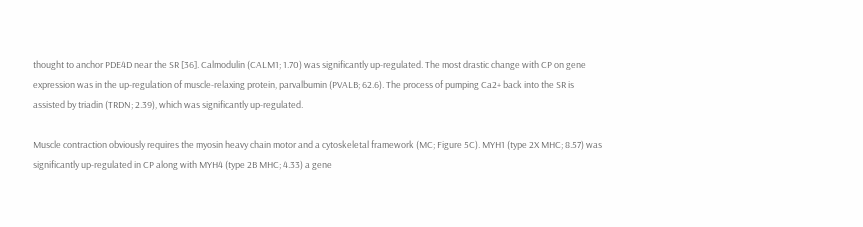thought to anchor PDE4D near the SR [36]. Calmodulin (CALM1; 1.70) was significantly up-regulated. The most drastic change with CP on gene expression was in the up-regulation of muscle-relaxing protein, parvalbumin (PVALB; 62.6). The process of pumping Ca2+ back into the SR is assisted by triadin (TRDN; 2.39), which was significantly up-regulated.

Muscle contraction obviously requires the myosin heavy chain motor and a cytoskeletal framework (MC; Figure 5C). MYH1 (type 2X MHC; 8.57) was significantly up-regulated in CP along with MYH4 (type 2B MHC; 4.33) a gene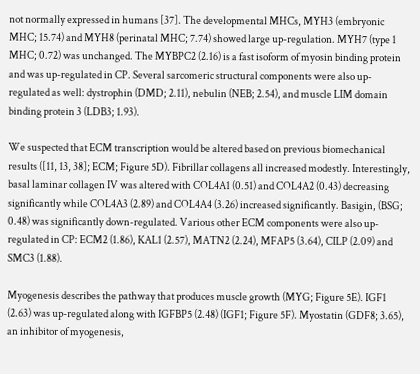not normally expressed in humans [37]. The developmental MHCs, MYH3 (embryonic MHC; 15.74) and MYH8 (perinatal MHC; 7.74) showed large up-regulation. MYH7 (type 1 MHC; 0.72) was unchanged. The MYBPC2 (2.16) is a fast isoform of myosin binding protein and was up-regulated in CP. Several sarcomeric structural components were also up-regulated as well: dystrophin (DMD; 2.11), nebulin (NEB; 2.54), and muscle LIM domain binding protein 3 (LDB3; 1.93).

We suspected that ECM transcription would be altered based on previous biomechanical results ([11, 13, 38]; ECM; Figure 5D). Fibrillar collagens all increased modestly. Interestingly, basal laminar collagen IV was altered with COL4A1 (0.51) and COL4A2 (0.43) decreasing significantly while COL4A3 (2.89) and COL4A4 (3.26) increased significantly. Basigin, (BSG; 0.48) was significantly down-regulated. Various other ECM components were also up-regulated in CP: ECM2 (1.86), KAL1 (2.57), MATN2 (2.24), MFAP5 (3.64), CILP (2.09) and SMC3 (1.88).

Myogenesis describes the pathway that produces muscle growth (MYG; Figure 5E). IGF1 (2.63) was up-regulated along with IGFBP5 (2.48) (IGF1; Figure 5F). Myostatin (GDF8; 3.65), an inhibitor of myogenesis,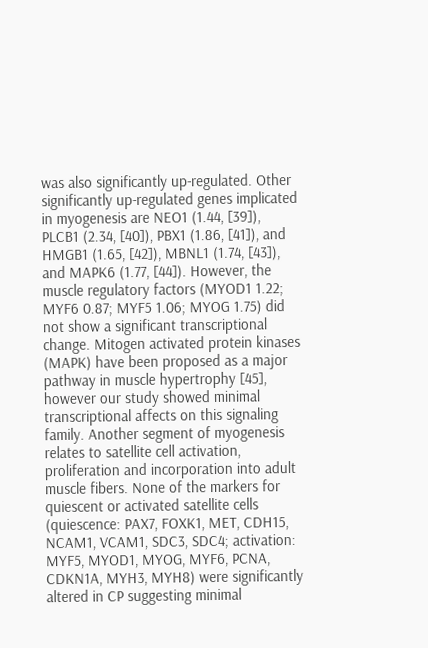was also significantly up-regulated. Other significantly up-regulated genes implicated in myogenesis are NEO1 (1.44, [39]), PLCB1 (2.34, [40]), PBX1 (1.86, [41]), and HMGB1 (1.65, [42]), MBNL1 (1.74, [43]), and MAPK6 (1.77, [44]). However, the muscle regulatory factors (MYOD1 1.22; MYF6 0.87; MYF5 1.06; MYOG 1.75) did not show a significant transcriptional change. Mitogen activated protein kinases (MAPK) have been proposed as a major pathway in muscle hypertrophy [45], however our study showed minimal transcriptional affects on this signaling family. Another segment of myogenesis relates to satellite cell activation, proliferation and incorporation into adult muscle fibers. None of the markers for quiescent or activated satellite cells (quiescence: PAX7, FOXK1, MET, CDH15, NCAM1, VCAM1, SDC3, SDC4; activation: MYF5, MYOD1, MYOG, MYF6, PCNA, CDKN1A, MYH3, MYH8) were significantly altered in CP suggesting minimal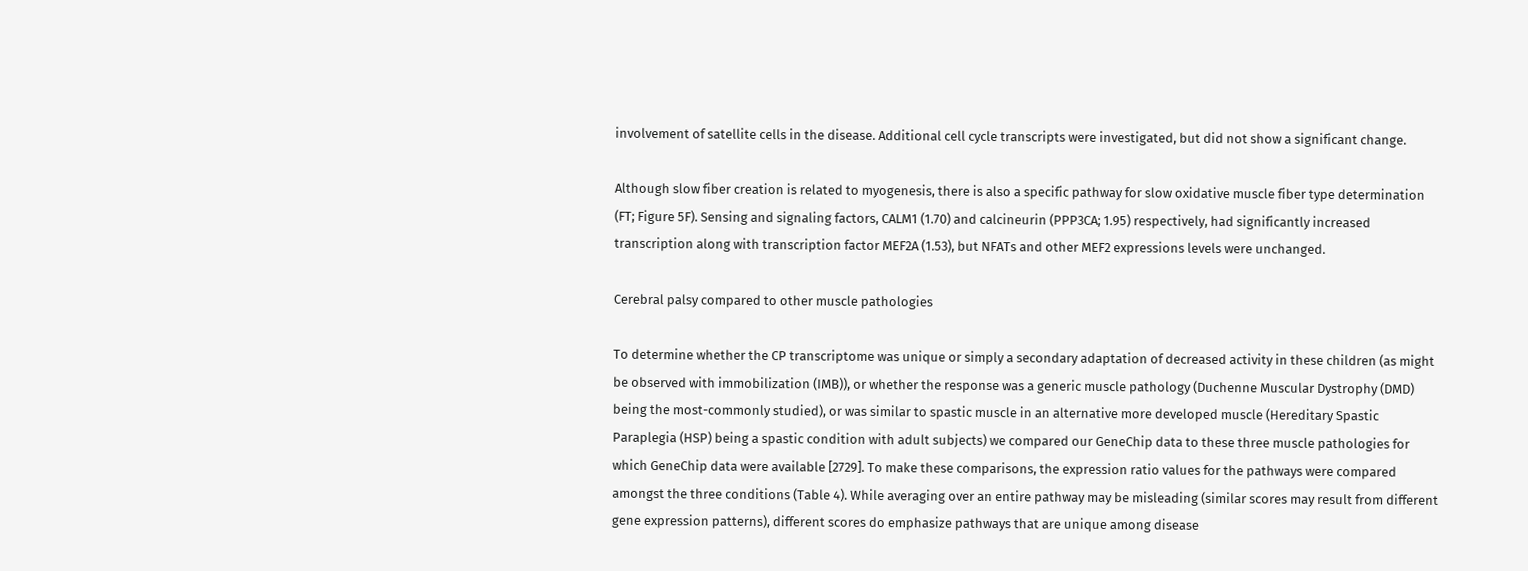involvement of satellite cells in the disease. Additional cell cycle transcripts were investigated, but did not show a significant change.

Although slow fiber creation is related to myogenesis, there is also a specific pathway for slow oxidative muscle fiber type determination (FT; Figure 5F). Sensing and signaling factors, CALM1 (1.70) and calcineurin (PPP3CA; 1.95) respectively, had significantly increased transcription along with transcription factor MEF2A (1.53), but NFATs and other MEF2 expressions levels were unchanged.

Cerebral palsy compared to other muscle pathologies

To determine whether the CP transcriptome was unique or simply a secondary adaptation of decreased activity in these children (as might be observed with immobilization (IMB)), or whether the response was a generic muscle pathology (Duchenne Muscular Dystrophy (DMD) being the most-commonly studied), or was similar to spastic muscle in an alternative more developed muscle (Hereditary Spastic Paraplegia (HSP) being a spastic condition with adult subjects) we compared our GeneChip data to these three muscle pathologies for which GeneChip data were available [2729]. To make these comparisons, the expression ratio values for the pathways were compared amongst the three conditions (Table 4). While averaging over an entire pathway may be misleading (similar scores may result from different gene expression patterns), different scores do emphasize pathways that are unique among disease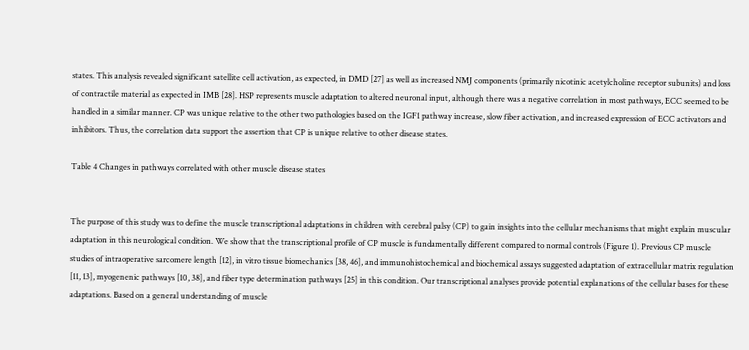states. This analysis revealed significant satellite cell activation, as expected, in DMD [27] as well as increased NMJ components (primarily nicotinic acetylcholine receptor subunits) and loss of contractile material as expected in IMB [28]. HSP represents muscle adaptation to altered neuronal input, although there was a negative correlation in most pathways, ECC seemed to be handled in a similar manner. CP was unique relative to the other two pathologies based on the IGF1 pathway increase, slow fiber activation, and increased expression of ECC activators and inhibitors. Thus, the correlation data support the assertion that CP is unique relative to other disease states.

Table 4 Changes in pathways correlated with other muscle disease states


The purpose of this study was to define the muscle transcriptional adaptations in children with cerebral palsy (CP) to gain insights into the cellular mechanisms that might explain muscular adaptation in this neurological condition. We show that the transcriptional profile of CP muscle is fundamentally different compared to normal controls (Figure 1). Previous CP muscle studies of intraoperative sarcomere length [12], in vitro tissue biomechanics [38, 46], and immunohistochemical and biochemical assays suggested adaptation of extracellular matrix regulation [11, 13], myogenenic pathways [10, 38], and fiber type determination pathways [25] in this condition. Our transcriptional analyses provide potential explanations of the cellular bases for these adaptations. Based on a general understanding of muscle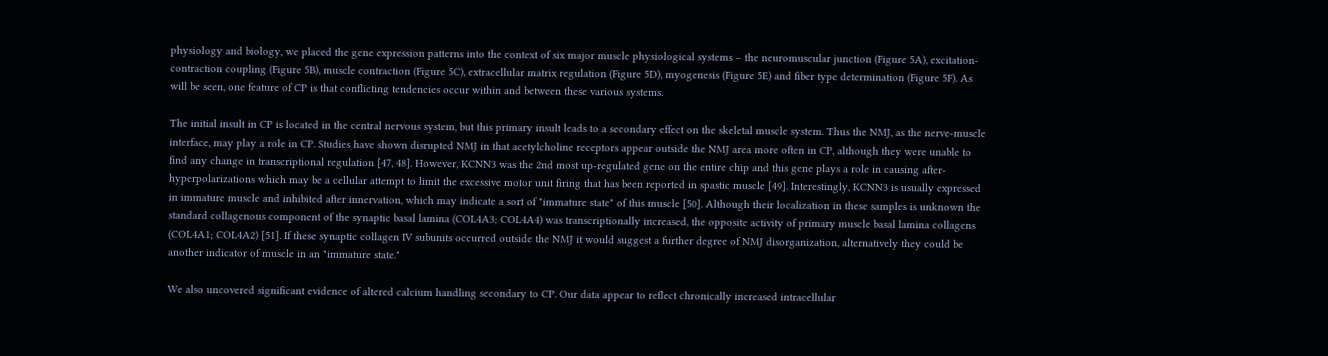physiology and biology, we placed the gene expression patterns into the context of six major muscle physiological systems – the neuromuscular junction (Figure 5A), excitation-contraction coupling (Figure 5B), muscle contraction (Figure 5C), extracellular matrix regulation (Figure 5D), myogenesis (Figure 5E) and fiber type determination (Figure 5F). As will be seen, one feature of CP is that conflicting tendencies occur within and between these various systems.

The initial insult in CP is located in the central nervous system, but this primary insult leads to a secondary effect on the skeletal muscle system. Thus the NMJ, as the nerve-muscle interface, may play a role in CP. Studies have shown disrupted NMJ in that acetylcholine receptors appear outside the NMJ area more often in CP, although they were unable to find any change in transcriptional regulation [47, 48]. However, KCNN3 was the 2nd most up-regulated gene on the entire chip and this gene plays a role in causing after-hyperpolarizations which may be a cellular attempt to limit the excessive motor unit firing that has been reported in spastic muscle [49]. Interestingly, KCNN3 is usually expressed in immature muscle and inhibited after innervation, which may indicate a sort of "immature state" of this muscle [50]. Although their localization in these samples is unknown the standard collagenous component of the synaptic basal lamina (COL4A3; COL4A4) was transcriptionally increased, the opposite activity of primary muscle basal lamina collagens (COL4A1; COL4A2) [51]. If these synaptic collagen IV subunits occurred outside the NMJ it would suggest a further degree of NMJ disorganization, alternatively they could be another indicator of muscle in an "immature state."

We also uncovered significant evidence of altered calcium handling secondary to CP. Our data appear to reflect chronically increased intracellular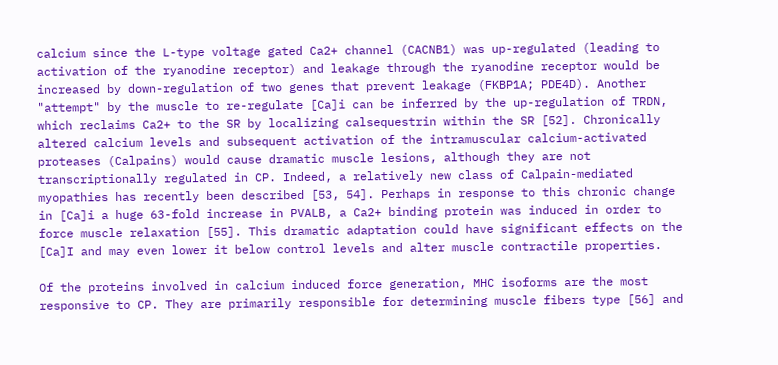calcium since the L-type voltage gated Ca2+ channel (CACNB1) was up-regulated (leading to activation of the ryanodine receptor) and leakage through the ryanodine receptor would be increased by down-regulation of two genes that prevent leakage (FKBP1A; PDE4D). Another "attempt" by the muscle to re-regulate [Ca]i can be inferred by the up-regulation of TRDN, which reclaims Ca2+ to the SR by localizing calsequestrin within the SR [52]. Chronically altered calcium levels and subsequent activation of the intramuscular calcium-activated proteases (Calpains) would cause dramatic muscle lesions, although they are not transcriptionally regulated in CP. Indeed, a relatively new class of Calpain-mediated myopathies has recently been described [53, 54]. Perhaps in response to this chronic change in [Ca]i a huge 63-fold increase in PVALB, a Ca2+ binding protein was induced in order to force muscle relaxation [55]. This dramatic adaptation could have significant effects on the [Ca]I and may even lower it below control levels and alter muscle contractile properties.

Of the proteins involved in calcium induced force generation, MHC isoforms are the most responsive to CP. They are primarily responsible for determining muscle fibers type [56] and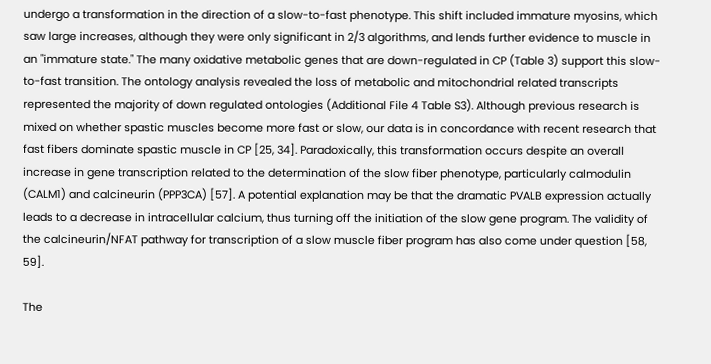undergo a transformation in the direction of a slow-to-fast phenotype. This shift included immature myosins, which saw large increases, although they were only significant in 2/3 algorithms, and lends further evidence to muscle in an "immature state." The many oxidative metabolic genes that are down-regulated in CP (Table 3) support this slow-to-fast transition. The ontology analysis revealed the loss of metabolic and mitochondrial related transcripts represented the majority of down regulated ontologies (Additional File 4 Table S3). Although previous research is mixed on whether spastic muscles become more fast or slow, our data is in concordance with recent research that fast fibers dominate spastic muscle in CP [25, 34]. Paradoxically, this transformation occurs despite an overall increase in gene transcription related to the determination of the slow fiber phenotype, particularly calmodulin (CALM1) and calcineurin (PPP3CA) [57]. A potential explanation may be that the dramatic PVALB expression actually leads to a decrease in intracellular calcium, thus turning off the initiation of the slow gene program. The validity of the calcineurin/NFAT pathway for transcription of a slow muscle fiber program has also come under question [58, 59].

The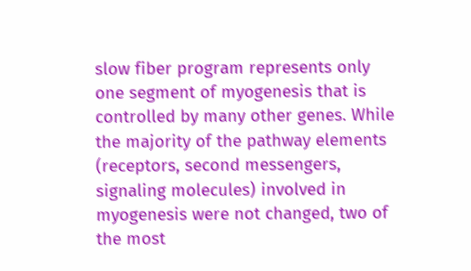slow fiber program represents only one segment of myogenesis that is controlled by many other genes. While the majority of the pathway elements (receptors, second messengers, signaling molecules) involved in myogenesis were not changed, two of the most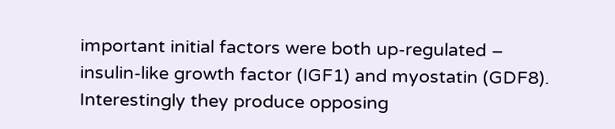important initial factors were both up-regulated – insulin-like growth factor (IGF1) and myostatin (GDF8). Interestingly they produce opposing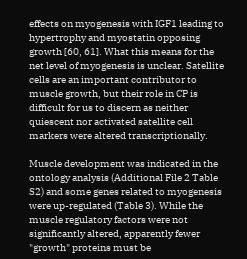effects on myogenesis with IGF1 leading to hypertrophy and myostatin opposing growth [60, 61]. What this means for the net level of myogenesis is unclear. Satellite cells are an important contributor to muscle growth, but their role in CP is difficult for us to discern as neither quiescent nor activated satellite cell markers were altered transcriptionally.

Muscle development was indicated in the ontology analysis (Additional File 2 Table S2) and some genes related to myogenesis were up-regulated (Table 3). While the muscle regulatory factors were not significantly altered, apparently fewer "growth" proteins must be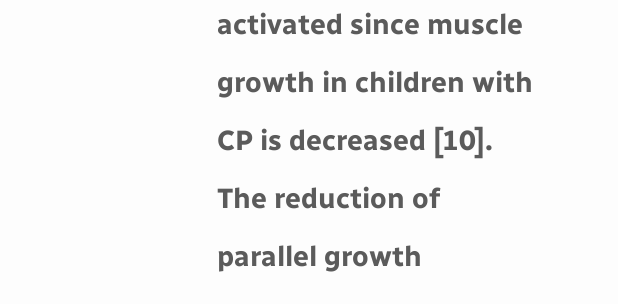activated since muscle growth in children with CP is decreased [10]. The reduction of parallel growth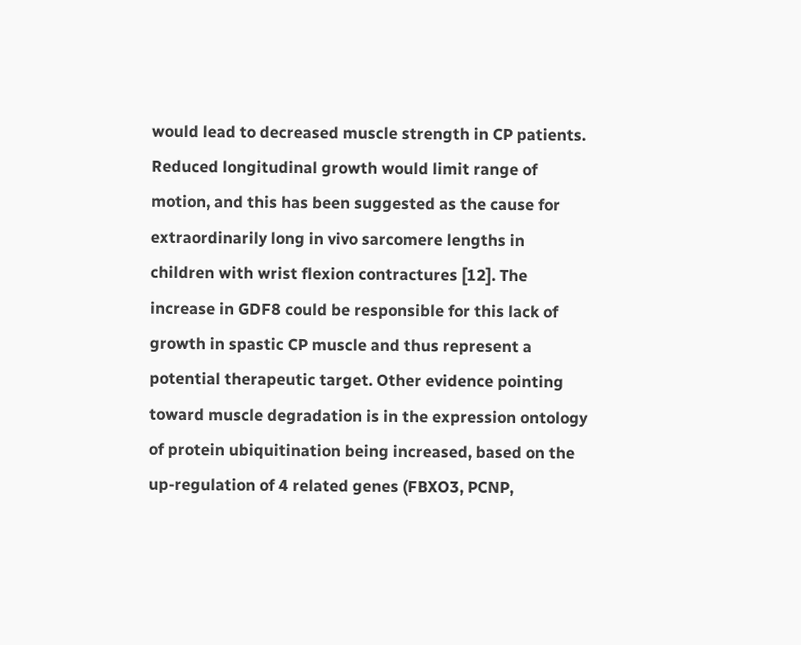would lead to decreased muscle strength in CP patients. Reduced longitudinal growth would limit range of motion, and this has been suggested as the cause for extraordinarily long in vivo sarcomere lengths in children with wrist flexion contractures [12]. The increase in GDF8 could be responsible for this lack of growth in spastic CP muscle and thus represent a potential therapeutic target. Other evidence pointing toward muscle degradation is in the expression ontology of protein ubiquitination being increased, based on the up-regulation of 4 related genes (FBXO3, PCNP,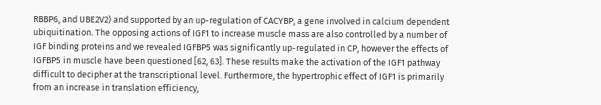RBBP6, and UBE2V2) and supported by an up-regulation of CACYBP, a gene involved in calcium dependent ubiquitination. The opposing actions of IGF1 to increase muscle mass are also controlled by a number of IGF binding proteins and we revealed IGFBP5 was significantly up-regulated in CP, however the effects of IGFBP5 in muscle have been questioned [62, 63]. These results make the activation of the IGF1 pathway difficult to decipher at the transcriptional level. Furthermore, the hypertrophic effect of IGF1 is primarily from an increase in translation efficiency,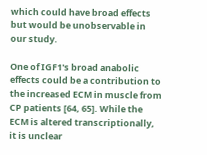which could have broad effects but would be unobservable in our study.

One of IGF1's broad anabolic effects could be a contribution to the increased ECM in muscle from CP patients [64, 65]. While the ECM is altered transcriptionally, it is unclear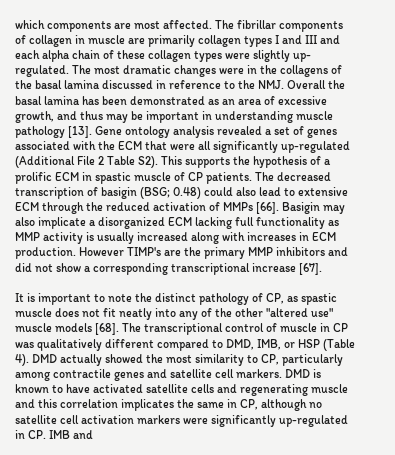which components are most affected. The fibrillar components of collagen in muscle are primarily collagen types I and III and each alpha chain of these collagen types were slightly up-regulated. The most dramatic changes were in the collagens of the basal lamina discussed in reference to the NMJ. Overall the basal lamina has been demonstrated as an area of excessive growth, and thus may be important in understanding muscle pathology [13]. Gene ontology analysis revealed a set of genes associated with the ECM that were all significantly up-regulated (Additional File 2 Table S2). This supports the hypothesis of a prolific ECM in spastic muscle of CP patients. The decreased transcription of basigin (BSG; 0.48) could also lead to extensive ECM through the reduced activation of MMPs [66]. Basigin may also implicate a disorganized ECM lacking full functionality as MMP activity is usually increased along with increases in ECM production. However TIMP's are the primary MMP inhibitors and did not show a corresponding transcriptional increase [67].

It is important to note the distinct pathology of CP, as spastic muscle does not fit neatly into any of the other "altered use" muscle models [68]. The transcriptional control of muscle in CP was qualitatively different compared to DMD, IMB, or HSP (Table 4). DMD actually showed the most similarity to CP, particularly among contractile genes and satellite cell markers. DMD is known to have activated satellite cells and regenerating muscle and this correlation implicates the same in CP, although no satellite cell activation markers were significantly up-regulated in CP. IMB and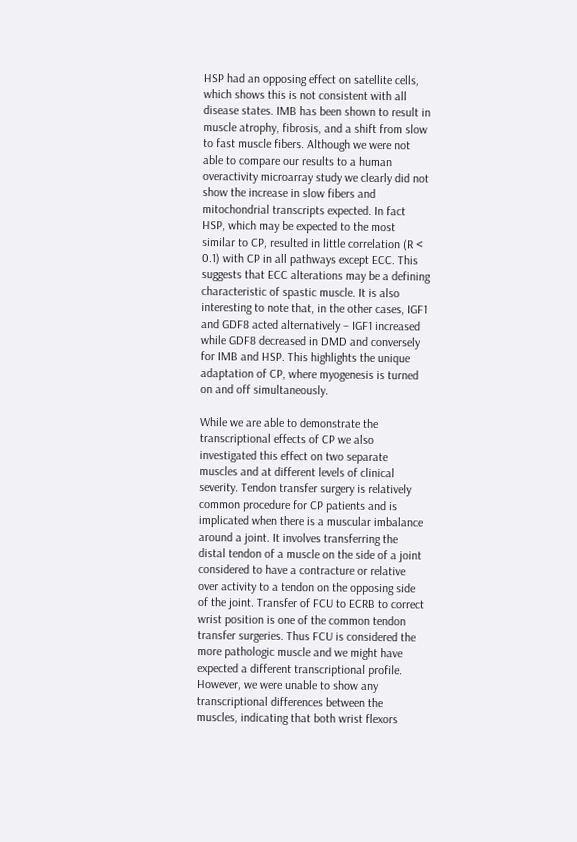HSP had an opposing effect on satellite cells, which shows this is not consistent with all disease states. IMB has been shown to result in muscle atrophy, fibrosis, and a shift from slow to fast muscle fibers. Although we were not able to compare our results to a human overactivity microarray study we clearly did not show the increase in slow fibers and mitochondrial transcripts expected. In fact HSP, which may be expected to the most similar to CP, resulted in little correlation (R < 0.1) with CP in all pathways except ECC. This suggests that ECC alterations may be a defining characteristic of spastic muscle. It is also interesting to note that, in the other cases, IGF1 and GDF8 acted alternatively – IGF1 increased while GDF8 decreased in DMD and conversely for IMB and HSP. This highlights the unique adaptation of CP, where myogenesis is turned on and off simultaneously.

While we are able to demonstrate the transcriptional effects of CP we also investigated this effect on two separate muscles and at different levels of clinical severity. Tendon transfer surgery is relatively common procedure for CP patients and is implicated when there is a muscular imbalance around a joint. It involves transferring the distal tendon of a muscle on the side of a joint considered to have a contracture or relative over activity to a tendon on the opposing side of the joint. Transfer of FCU to ECRB to correct wrist position is one of the common tendon transfer surgeries. Thus FCU is considered the more pathologic muscle and we might have expected a different transcriptional profile. However, we were unable to show any transcriptional differences between the muscles, indicating that both wrist flexors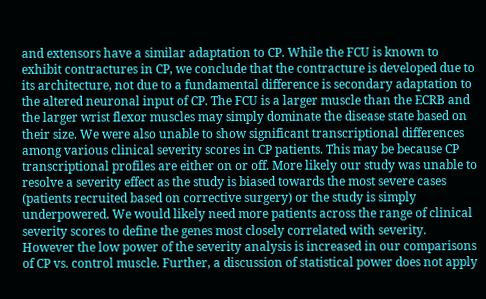and extensors have a similar adaptation to CP. While the FCU is known to exhibit contractures in CP, we conclude that the contracture is developed due to its architecture, not due to a fundamental difference is secondary adaptation to the altered neuronal input of CP. The FCU is a larger muscle than the ECRB and the larger wrist flexor muscles may simply dominate the disease state based on their size. We were also unable to show significant transcriptional differences among various clinical severity scores in CP patients. This may be because CP transcriptional profiles are either on or off. More likely our study was unable to resolve a severity effect as the study is biased towards the most severe cases (patients recruited based on corrective surgery) or the study is simply underpowered. We would likely need more patients across the range of clinical severity scores to define the genes most closely correlated with severity. However the low power of the severity analysis is increased in our comparisons of CP vs. control muscle. Further, a discussion of statistical power does not apply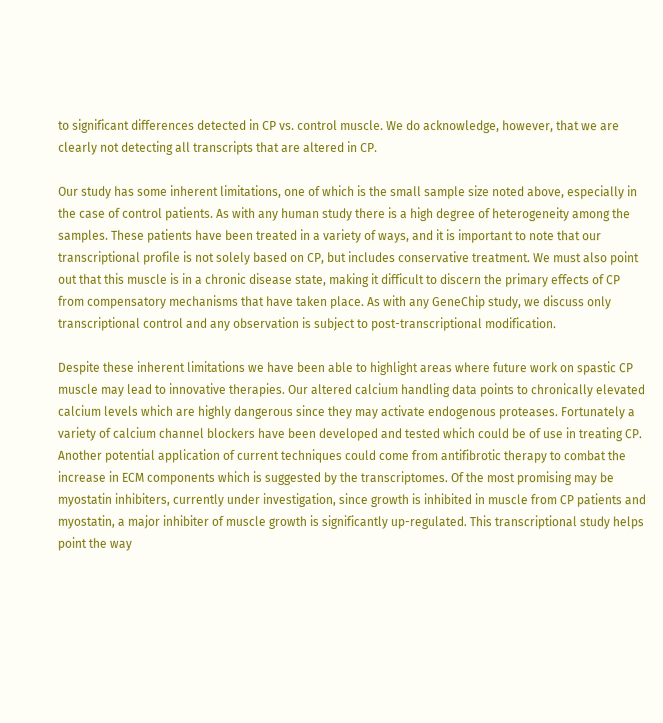to significant differences detected in CP vs. control muscle. We do acknowledge, however, that we are clearly not detecting all transcripts that are altered in CP.

Our study has some inherent limitations, one of which is the small sample size noted above, especially in the case of control patients. As with any human study there is a high degree of heterogeneity among the samples. These patients have been treated in a variety of ways, and it is important to note that our transcriptional profile is not solely based on CP, but includes conservative treatment. We must also point out that this muscle is in a chronic disease state, making it difficult to discern the primary effects of CP from compensatory mechanisms that have taken place. As with any GeneChip study, we discuss only transcriptional control and any observation is subject to post-transcriptional modification.

Despite these inherent limitations we have been able to highlight areas where future work on spastic CP muscle may lead to innovative therapies. Our altered calcium handling data points to chronically elevated calcium levels which are highly dangerous since they may activate endogenous proteases. Fortunately a variety of calcium channel blockers have been developed and tested which could be of use in treating CP. Another potential application of current techniques could come from antifibrotic therapy to combat the increase in ECM components which is suggested by the transcriptomes. Of the most promising may be myostatin inhibiters, currently under investigation, since growth is inhibited in muscle from CP patients and myostatin, a major inhibiter of muscle growth is significantly up-regulated. This transcriptional study helps point the way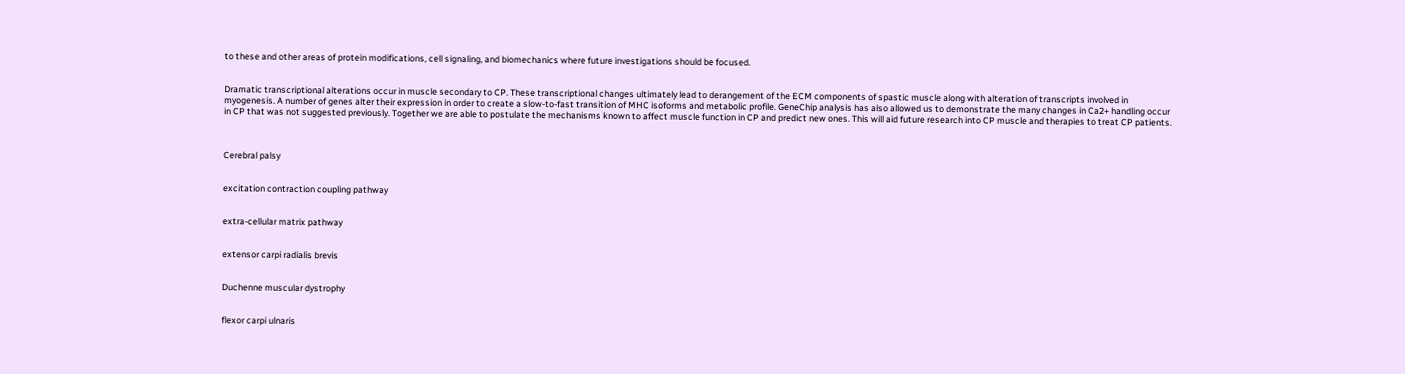to these and other areas of protein modifications, cell signaling, and biomechanics where future investigations should be focused.


Dramatic transcriptional alterations occur in muscle secondary to CP. These transcriptional changes ultimately lead to derangement of the ECM components of spastic muscle along with alteration of transcripts involved in myogenesis. A number of genes alter their expression in order to create a slow-to-fast transition of MHC isoforms and metabolic profile. GeneChip analysis has also allowed us to demonstrate the many changes in Ca2+ handling occur in CP that was not suggested previously. Together we are able to postulate the mechanisms known to affect muscle function in CP and predict new ones. This will aid future research into CP muscle and therapies to treat CP patients.



Cerebral palsy


excitation contraction coupling pathway


extra-cellular matrix pathway


extensor carpi radialis brevis


Duchenne muscular dystrophy


flexor carpi ulnaris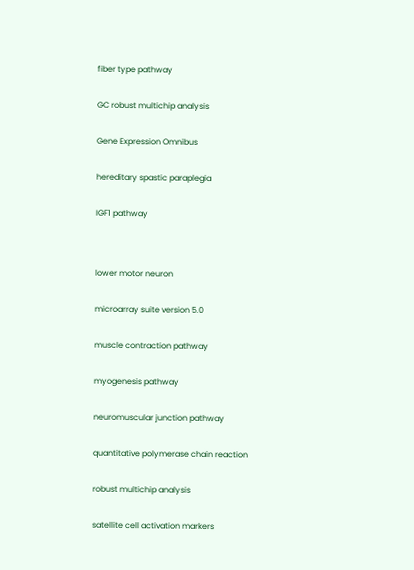fiber type pathway


GC robust multichip analysis


Gene Expression Omnibus


hereditary spastic paraplegia


IGF1 pathway




lower motor neuron


microarray suite version 5.0


muscle contraction pathway


myogenesis pathway


neuromuscular junction pathway


quantitative polymerase chain reaction


robust multichip analysis


satellite cell activation markers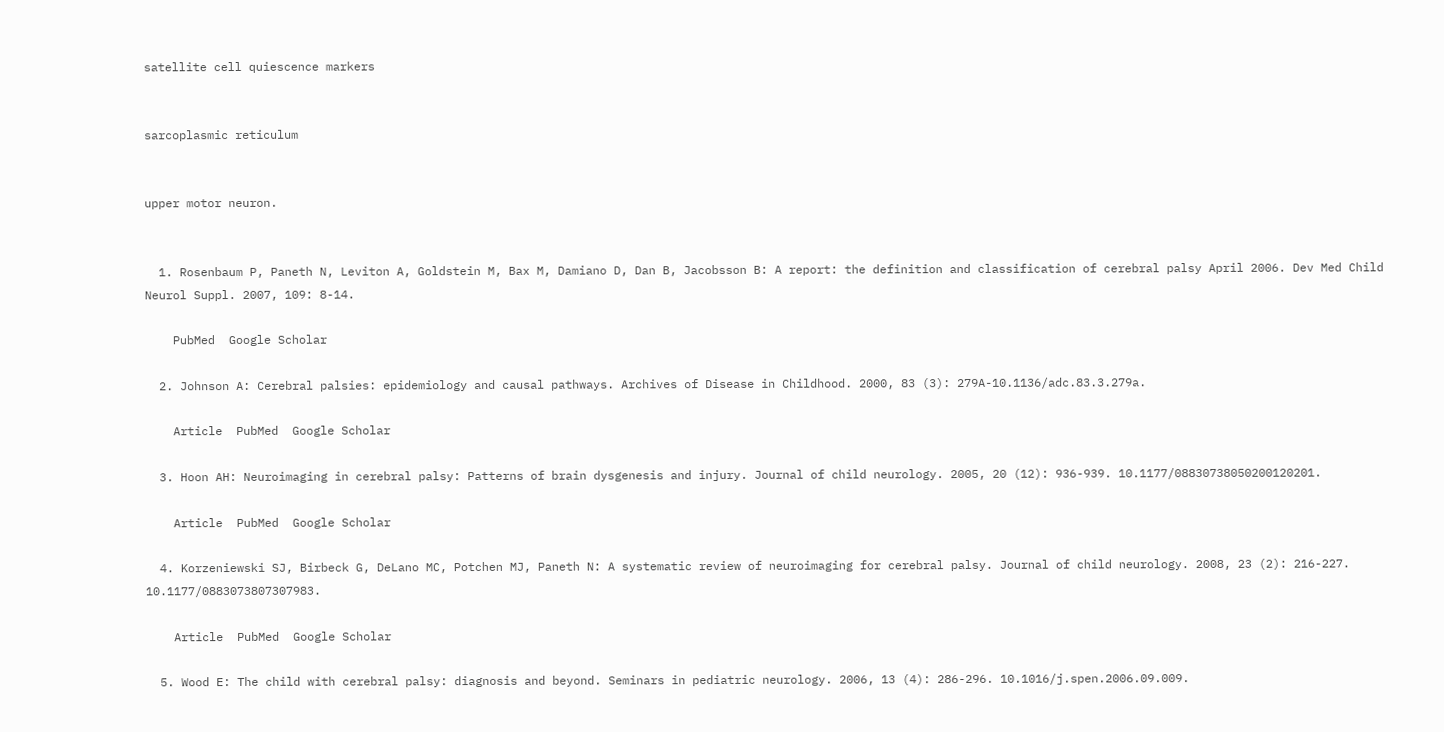satellite cell quiescence markers


sarcoplasmic reticulum


upper motor neuron.


  1. Rosenbaum P, Paneth N, Leviton A, Goldstein M, Bax M, Damiano D, Dan B, Jacobsson B: A report: the definition and classification of cerebral palsy April 2006. Dev Med Child Neurol Suppl. 2007, 109: 8-14.

    PubMed  Google Scholar

  2. Johnson A: Cerebral palsies: epidemiology and causal pathways. Archives of Disease in Childhood. 2000, 83 (3): 279A-10.1136/adc.83.3.279a.

    Article  PubMed  Google Scholar

  3. Hoon AH: Neuroimaging in cerebral palsy: Patterns of brain dysgenesis and injury. Journal of child neurology. 2005, 20 (12): 936-939. 10.1177/08830738050200120201.

    Article  PubMed  Google Scholar

  4. Korzeniewski SJ, Birbeck G, DeLano MC, Potchen MJ, Paneth N: A systematic review of neuroimaging for cerebral palsy. Journal of child neurology. 2008, 23 (2): 216-227. 10.1177/0883073807307983.

    Article  PubMed  Google Scholar

  5. Wood E: The child with cerebral palsy: diagnosis and beyond. Seminars in pediatric neurology. 2006, 13 (4): 286-296. 10.1016/j.spen.2006.09.009.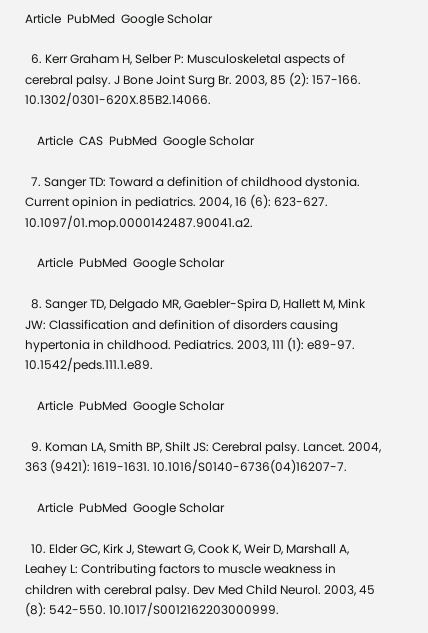Article  PubMed  Google Scholar

  6. Kerr Graham H, Selber P: Musculoskeletal aspects of cerebral palsy. J Bone Joint Surg Br. 2003, 85 (2): 157-166. 10.1302/0301-620X.85B2.14066.

    Article  CAS  PubMed  Google Scholar

  7. Sanger TD: Toward a definition of childhood dystonia. Current opinion in pediatrics. 2004, 16 (6): 623-627. 10.1097/01.mop.0000142487.90041.a2.

    Article  PubMed  Google Scholar

  8. Sanger TD, Delgado MR, Gaebler-Spira D, Hallett M, Mink JW: Classification and definition of disorders causing hypertonia in childhood. Pediatrics. 2003, 111 (1): e89-97. 10.1542/peds.111.1.e89.

    Article  PubMed  Google Scholar

  9. Koman LA, Smith BP, Shilt JS: Cerebral palsy. Lancet. 2004, 363 (9421): 1619-1631. 10.1016/S0140-6736(04)16207-7.

    Article  PubMed  Google Scholar

  10. Elder GC, Kirk J, Stewart G, Cook K, Weir D, Marshall A, Leahey L: Contributing factors to muscle weakness in children with cerebral palsy. Dev Med Child Neurol. 2003, 45 (8): 542-550. 10.1017/S0012162203000999.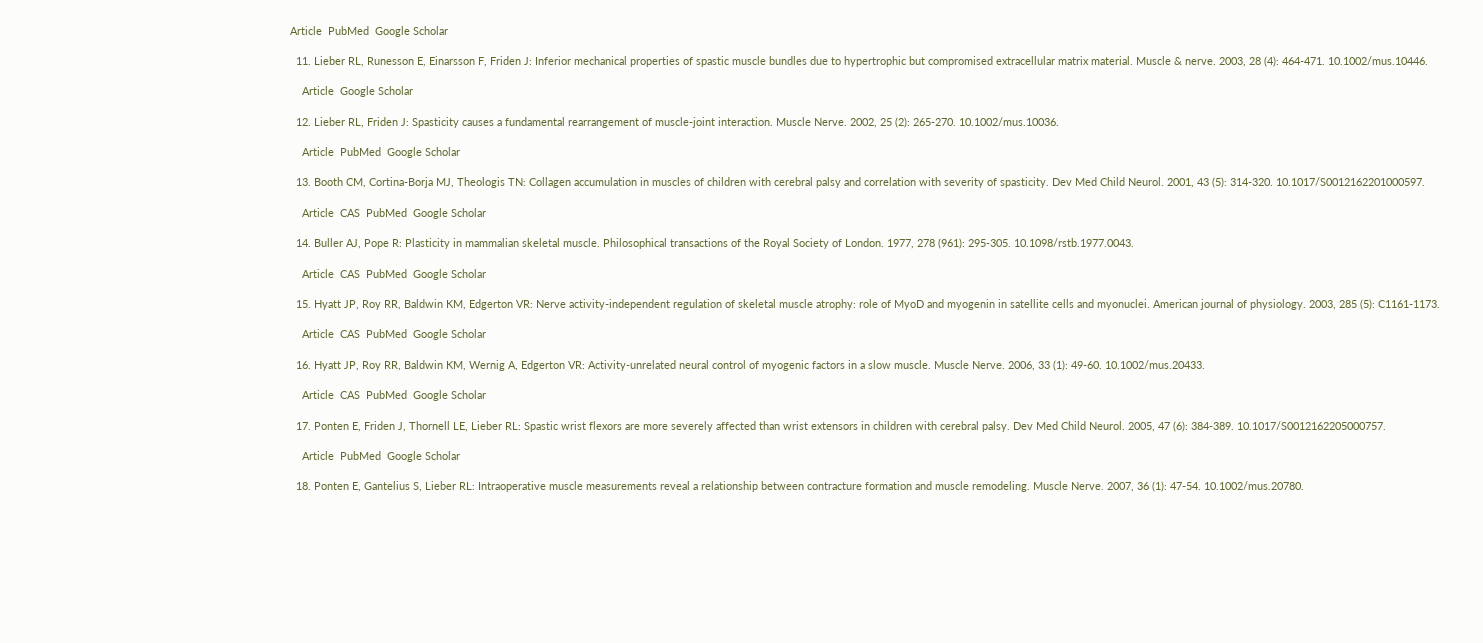Article  PubMed  Google Scholar

  11. Lieber RL, Runesson E, Einarsson F, Friden J: Inferior mechanical properties of spastic muscle bundles due to hypertrophic but compromised extracellular matrix material. Muscle & nerve. 2003, 28 (4): 464-471. 10.1002/mus.10446.

    Article  Google Scholar

  12. Lieber RL, Friden J: Spasticity causes a fundamental rearrangement of muscle-joint interaction. Muscle Nerve. 2002, 25 (2): 265-270. 10.1002/mus.10036.

    Article  PubMed  Google Scholar

  13. Booth CM, Cortina-Borja MJ, Theologis TN: Collagen accumulation in muscles of children with cerebral palsy and correlation with severity of spasticity. Dev Med Child Neurol. 2001, 43 (5): 314-320. 10.1017/S0012162201000597.

    Article  CAS  PubMed  Google Scholar

  14. Buller AJ, Pope R: Plasticity in mammalian skeletal muscle. Philosophical transactions of the Royal Society of London. 1977, 278 (961): 295-305. 10.1098/rstb.1977.0043.

    Article  CAS  PubMed  Google Scholar

  15. Hyatt JP, Roy RR, Baldwin KM, Edgerton VR: Nerve activity-independent regulation of skeletal muscle atrophy: role of MyoD and myogenin in satellite cells and myonuclei. American journal of physiology. 2003, 285 (5): C1161-1173.

    Article  CAS  PubMed  Google Scholar

  16. Hyatt JP, Roy RR, Baldwin KM, Wernig A, Edgerton VR: Activity-unrelated neural control of myogenic factors in a slow muscle. Muscle Nerve. 2006, 33 (1): 49-60. 10.1002/mus.20433.

    Article  CAS  PubMed  Google Scholar

  17. Ponten E, Friden J, Thornell LE, Lieber RL: Spastic wrist flexors are more severely affected than wrist extensors in children with cerebral palsy. Dev Med Child Neurol. 2005, 47 (6): 384-389. 10.1017/S0012162205000757.

    Article  PubMed  Google Scholar

  18. Ponten E, Gantelius S, Lieber RL: Intraoperative muscle measurements reveal a relationship between contracture formation and muscle remodeling. Muscle Nerve. 2007, 36 (1): 47-54. 10.1002/mus.20780.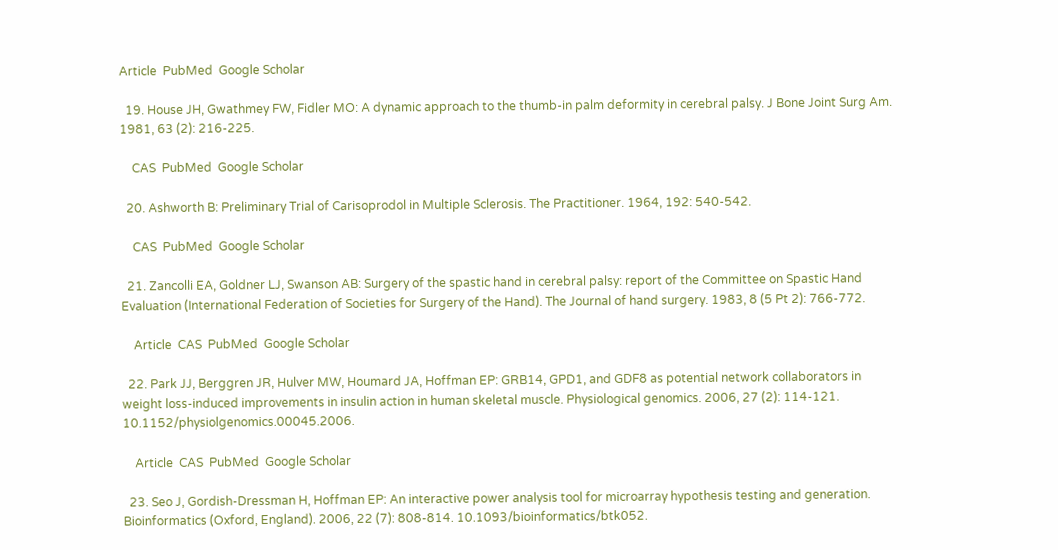Article  PubMed  Google Scholar

  19. House JH, Gwathmey FW, Fidler MO: A dynamic approach to the thumb-in palm deformity in cerebral palsy. J Bone Joint Surg Am. 1981, 63 (2): 216-225.

    CAS  PubMed  Google Scholar

  20. Ashworth B: Preliminary Trial of Carisoprodol in Multiple Sclerosis. The Practitioner. 1964, 192: 540-542.

    CAS  PubMed  Google Scholar

  21. Zancolli EA, Goldner LJ, Swanson AB: Surgery of the spastic hand in cerebral palsy: report of the Committee on Spastic Hand Evaluation (International Federation of Societies for Surgery of the Hand). The Journal of hand surgery. 1983, 8 (5 Pt 2): 766-772.

    Article  CAS  PubMed  Google Scholar

  22. Park JJ, Berggren JR, Hulver MW, Houmard JA, Hoffman EP: GRB14, GPD1, and GDF8 as potential network collaborators in weight loss-induced improvements in insulin action in human skeletal muscle. Physiological genomics. 2006, 27 (2): 114-121. 10.1152/physiolgenomics.00045.2006.

    Article  CAS  PubMed  Google Scholar

  23. Seo J, Gordish-Dressman H, Hoffman EP: An interactive power analysis tool for microarray hypothesis testing and generation. Bioinformatics (Oxford, England). 2006, 22 (7): 808-814. 10.1093/bioinformatics/btk052.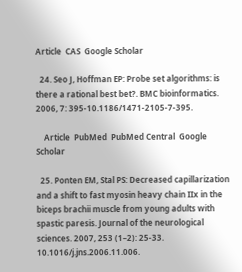Article  CAS  Google Scholar

  24. Seo J, Hoffman EP: Probe set algorithms: is there a rational best bet?. BMC bioinformatics. 2006, 7: 395-10.1186/1471-2105-7-395.

    Article  PubMed  PubMed Central  Google Scholar

  25. Ponten EM, Stal PS: Decreased capillarization and a shift to fast myosin heavy chain IIx in the biceps brachii muscle from young adults with spastic paresis. Journal of the neurological sciences. 2007, 253 (1–2): 25-33. 10.1016/j.jns.2006.11.006.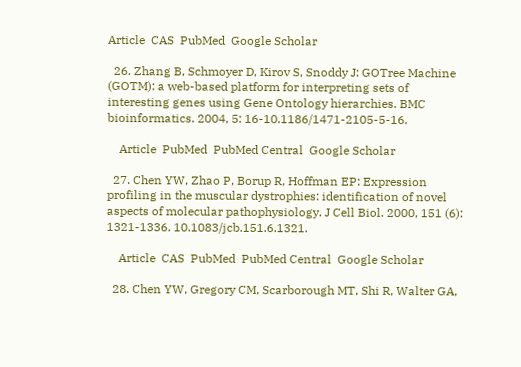Article  CAS  PubMed  Google Scholar

  26. Zhang B, Schmoyer D, Kirov S, Snoddy J: GOTree Machine (GOTM): a web-based platform for interpreting sets of interesting genes using Gene Ontology hierarchies. BMC bioinformatics. 2004, 5: 16-10.1186/1471-2105-5-16.

    Article  PubMed  PubMed Central  Google Scholar

  27. Chen YW, Zhao P, Borup R, Hoffman EP: Expression profiling in the muscular dystrophies: identification of novel aspects of molecular pathophysiology. J Cell Biol. 2000, 151 (6): 1321-1336. 10.1083/jcb.151.6.1321.

    Article  CAS  PubMed  PubMed Central  Google Scholar

  28. Chen YW, Gregory CM, Scarborough MT, Shi R, Walter GA,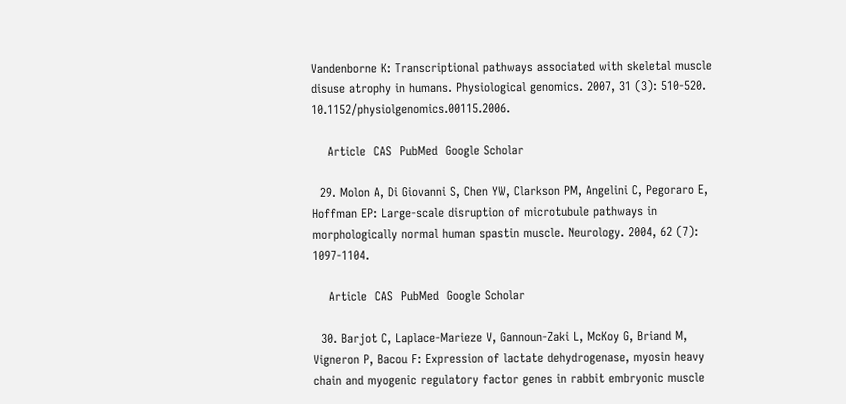Vandenborne K: Transcriptional pathways associated with skeletal muscle disuse atrophy in humans. Physiological genomics. 2007, 31 (3): 510-520. 10.1152/physiolgenomics.00115.2006.

    Article  CAS  PubMed  Google Scholar

  29. Molon A, Di Giovanni S, Chen YW, Clarkson PM, Angelini C, Pegoraro E, Hoffman EP: Large-scale disruption of microtubule pathways in morphologically normal human spastin muscle. Neurology. 2004, 62 (7): 1097-1104.

    Article  CAS  PubMed  Google Scholar

  30. Barjot C, Laplace-Marieze V, Gannoun-Zaki L, McKoy G, Briand M, Vigneron P, Bacou F: Expression of lactate dehydrogenase, myosin heavy chain and myogenic regulatory factor genes in rabbit embryonic muscle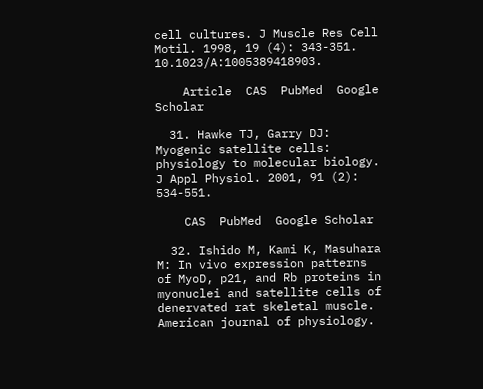cell cultures. J Muscle Res Cell Motil. 1998, 19 (4): 343-351. 10.1023/A:1005389418903.

    Article  CAS  PubMed  Google Scholar

  31. Hawke TJ, Garry DJ: Myogenic satellite cells: physiology to molecular biology. J Appl Physiol. 2001, 91 (2): 534-551.

    CAS  PubMed  Google Scholar

  32. Ishido M, Kami K, Masuhara M: In vivo expression patterns of MyoD, p21, and Rb proteins in myonuclei and satellite cells of denervated rat skeletal muscle. American journal of physiology.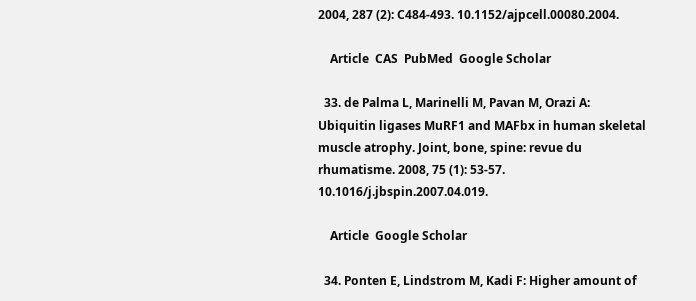2004, 287 (2): C484-493. 10.1152/ajpcell.00080.2004.

    Article  CAS  PubMed  Google Scholar

  33. de Palma L, Marinelli M, Pavan M, Orazi A: Ubiquitin ligases MuRF1 and MAFbx in human skeletal muscle atrophy. Joint, bone, spine: revue du rhumatisme. 2008, 75 (1): 53-57. 10.1016/j.jbspin.2007.04.019.

    Article  Google Scholar

  34. Ponten E, Lindstrom M, Kadi F: Higher amount of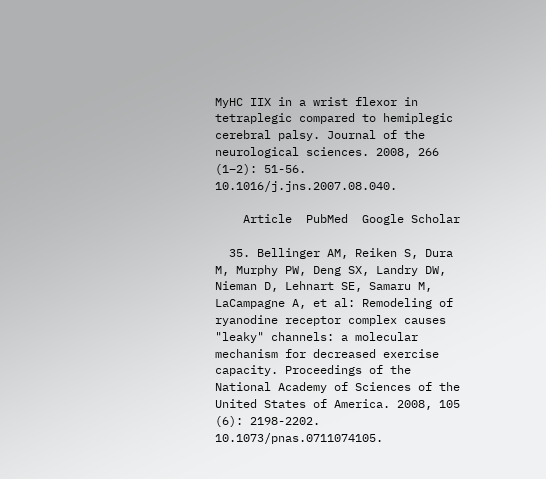MyHC IIX in a wrist flexor in tetraplegic compared to hemiplegic cerebral palsy. Journal of the neurological sciences. 2008, 266 (1–2): 51-56. 10.1016/j.jns.2007.08.040.

    Article  PubMed  Google Scholar

  35. Bellinger AM, Reiken S, Dura M, Murphy PW, Deng SX, Landry DW, Nieman D, Lehnart SE, Samaru M, LaCampagne A, et al: Remodeling of ryanodine receptor complex causes "leaky" channels: a molecular mechanism for decreased exercise capacity. Proceedings of the National Academy of Sciences of the United States of America. 2008, 105 (6): 2198-2202. 10.1073/pnas.0711074105.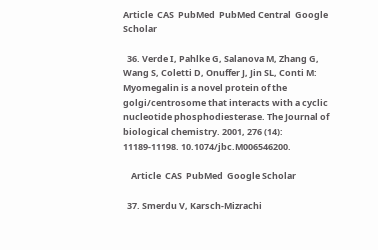Article  CAS  PubMed  PubMed Central  Google Scholar

  36. Verde I, Pahlke G, Salanova M, Zhang G, Wang S, Coletti D, Onuffer J, Jin SL, Conti M: Myomegalin is a novel protein of the golgi/centrosome that interacts with a cyclic nucleotide phosphodiesterase. The Journal of biological chemistry. 2001, 276 (14): 11189-11198. 10.1074/jbc.M006546200.

    Article  CAS  PubMed  Google Scholar

  37. Smerdu V, Karsch-Mizrachi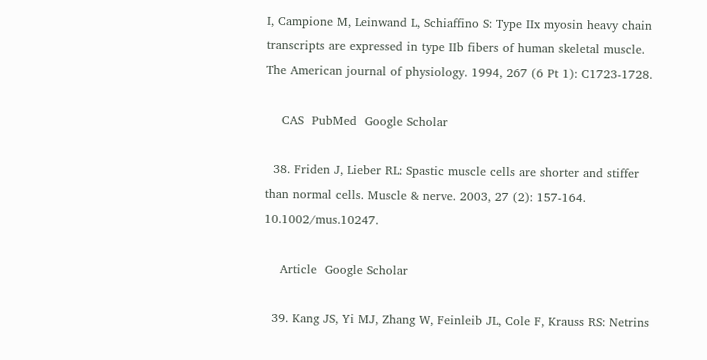I, Campione M, Leinwand L, Schiaffino S: Type IIx myosin heavy chain transcripts are expressed in type IIb fibers of human skeletal muscle. The American journal of physiology. 1994, 267 (6 Pt 1): C1723-1728.

    CAS  PubMed  Google Scholar

  38. Friden J, Lieber RL: Spastic muscle cells are shorter and stiffer than normal cells. Muscle & nerve. 2003, 27 (2): 157-164. 10.1002/mus.10247.

    Article  Google Scholar

  39. Kang JS, Yi MJ, Zhang W, Feinleib JL, Cole F, Krauss RS: Netrins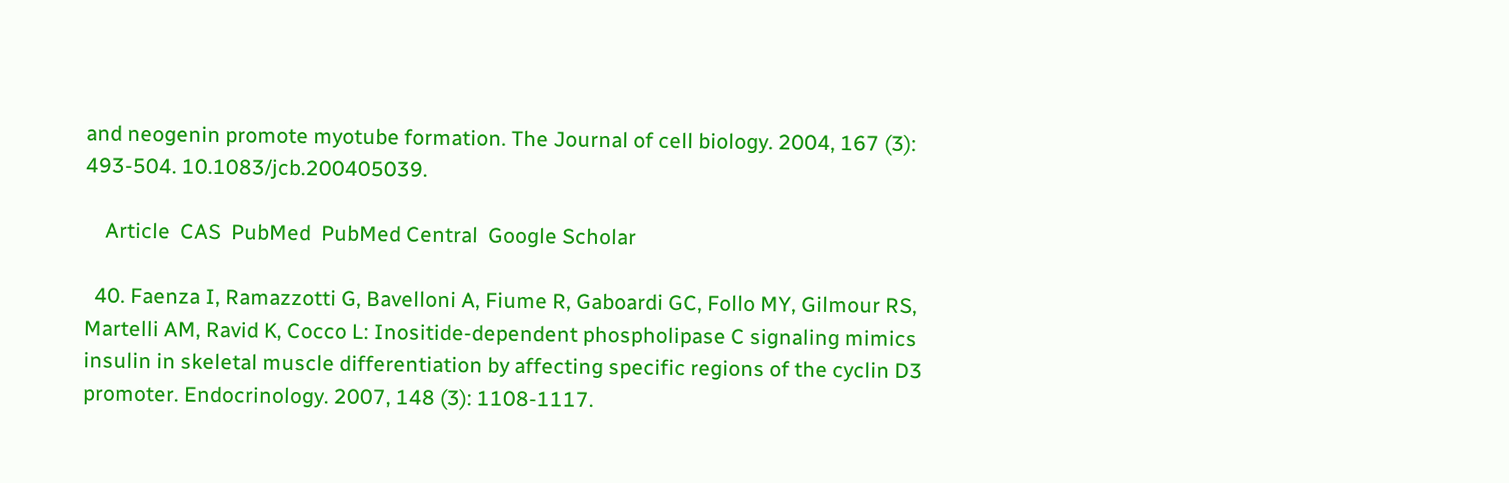and neogenin promote myotube formation. The Journal of cell biology. 2004, 167 (3): 493-504. 10.1083/jcb.200405039.

    Article  CAS  PubMed  PubMed Central  Google Scholar

  40. Faenza I, Ramazzotti G, Bavelloni A, Fiume R, Gaboardi GC, Follo MY, Gilmour RS, Martelli AM, Ravid K, Cocco L: Inositide-dependent phospholipase C signaling mimics insulin in skeletal muscle differentiation by affecting specific regions of the cyclin D3 promoter. Endocrinology. 2007, 148 (3): 1108-1117.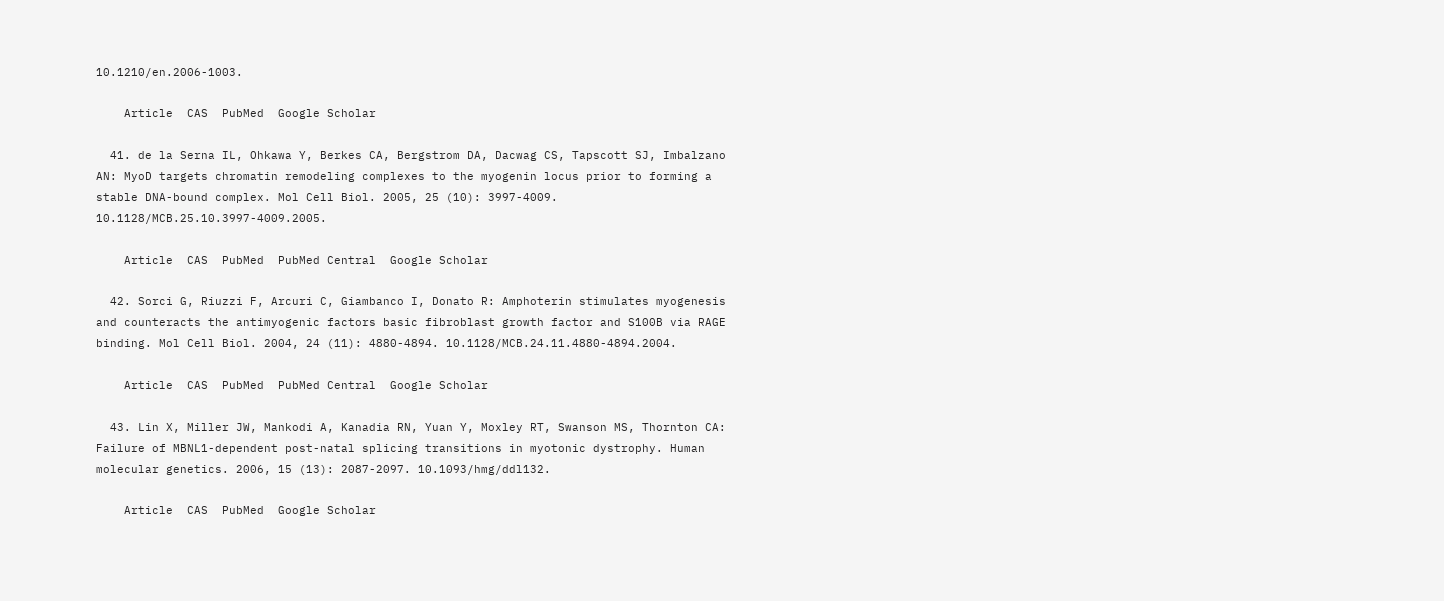10.1210/en.2006-1003.

    Article  CAS  PubMed  Google Scholar

  41. de la Serna IL, Ohkawa Y, Berkes CA, Bergstrom DA, Dacwag CS, Tapscott SJ, Imbalzano AN: MyoD targets chromatin remodeling complexes to the myogenin locus prior to forming a stable DNA-bound complex. Mol Cell Biol. 2005, 25 (10): 3997-4009. 10.1128/MCB.25.10.3997-4009.2005.

    Article  CAS  PubMed  PubMed Central  Google Scholar

  42. Sorci G, Riuzzi F, Arcuri C, Giambanco I, Donato R: Amphoterin stimulates myogenesis and counteracts the antimyogenic factors basic fibroblast growth factor and S100B via RAGE binding. Mol Cell Biol. 2004, 24 (11): 4880-4894. 10.1128/MCB.24.11.4880-4894.2004.

    Article  CAS  PubMed  PubMed Central  Google Scholar

  43. Lin X, Miller JW, Mankodi A, Kanadia RN, Yuan Y, Moxley RT, Swanson MS, Thornton CA: Failure of MBNL1-dependent post-natal splicing transitions in myotonic dystrophy. Human molecular genetics. 2006, 15 (13): 2087-2097. 10.1093/hmg/ddl132.

    Article  CAS  PubMed  Google Scholar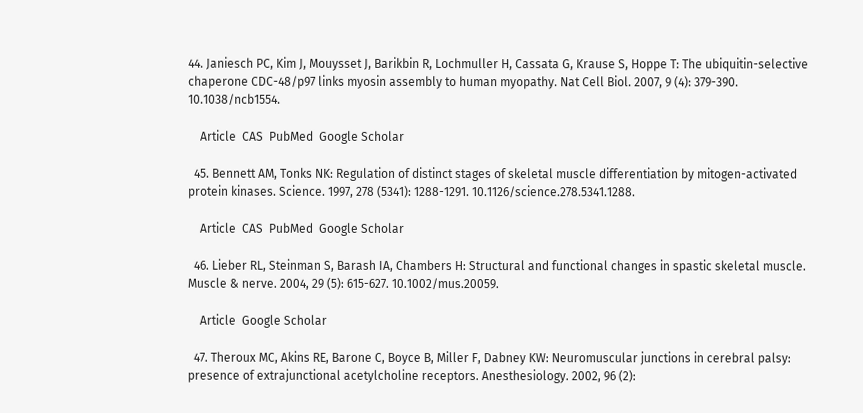44. Janiesch PC, Kim J, Mouysset J, Barikbin R, Lochmuller H, Cassata G, Krause S, Hoppe T: The ubiquitin-selective chaperone CDC-48/p97 links myosin assembly to human myopathy. Nat Cell Biol. 2007, 9 (4): 379-390. 10.1038/ncb1554.

    Article  CAS  PubMed  Google Scholar

  45. Bennett AM, Tonks NK: Regulation of distinct stages of skeletal muscle differentiation by mitogen-activated protein kinases. Science. 1997, 278 (5341): 1288-1291. 10.1126/science.278.5341.1288.

    Article  CAS  PubMed  Google Scholar

  46. Lieber RL, Steinman S, Barash IA, Chambers H: Structural and functional changes in spastic skeletal muscle. Muscle & nerve. 2004, 29 (5): 615-627. 10.1002/mus.20059.

    Article  Google Scholar

  47. Theroux MC, Akins RE, Barone C, Boyce B, Miller F, Dabney KW: Neuromuscular junctions in cerebral palsy: presence of extrajunctional acetylcholine receptors. Anesthesiology. 2002, 96 (2):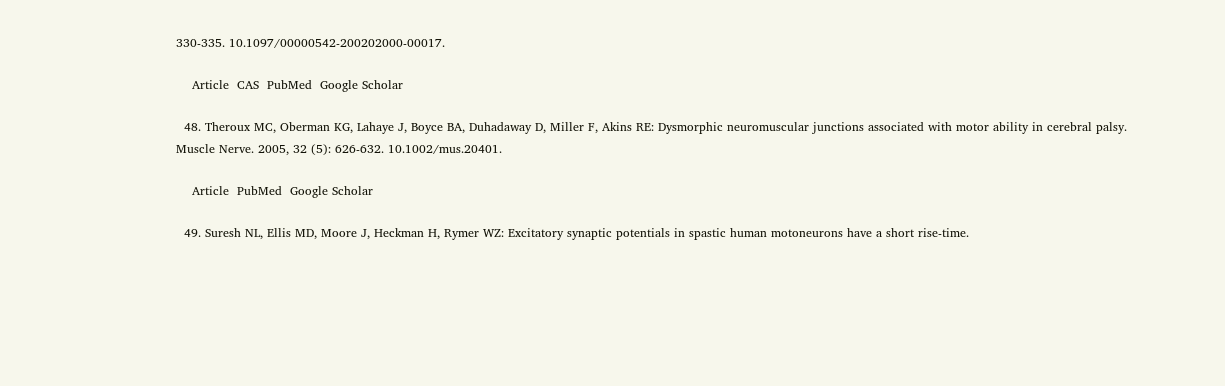330-335. 10.1097/00000542-200202000-00017.

    Article  CAS  PubMed  Google Scholar

  48. Theroux MC, Oberman KG, Lahaye J, Boyce BA, Duhadaway D, Miller F, Akins RE: Dysmorphic neuromuscular junctions associated with motor ability in cerebral palsy. Muscle Nerve. 2005, 32 (5): 626-632. 10.1002/mus.20401.

    Article  PubMed  Google Scholar

  49. Suresh NL, Ellis MD, Moore J, Heckman H, Rymer WZ: Excitatory synaptic potentials in spastic human motoneurons have a short rise-time.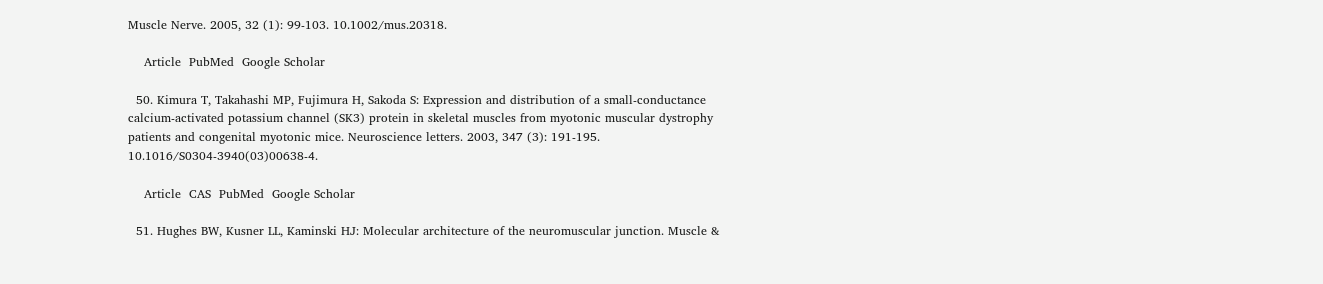Muscle Nerve. 2005, 32 (1): 99-103. 10.1002/mus.20318.

    Article  PubMed  Google Scholar

  50. Kimura T, Takahashi MP, Fujimura H, Sakoda S: Expression and distribution of a small-conductance calcium-activated potassium channel (SK3) protein in skeletal muscles from myotonic muscular dystrophy patients and congenital myotonic mice. Neuroscience letters. 2003, 347 (3): 191-195. 10.1016/S0304-3940(03)00638-4.

    Article  CAS  PubMed  Google Scholar

  51. Hughes BW, Kusner LL, Kaminski HJ: Molecular architecture of the neuromuscular junction. Muscle &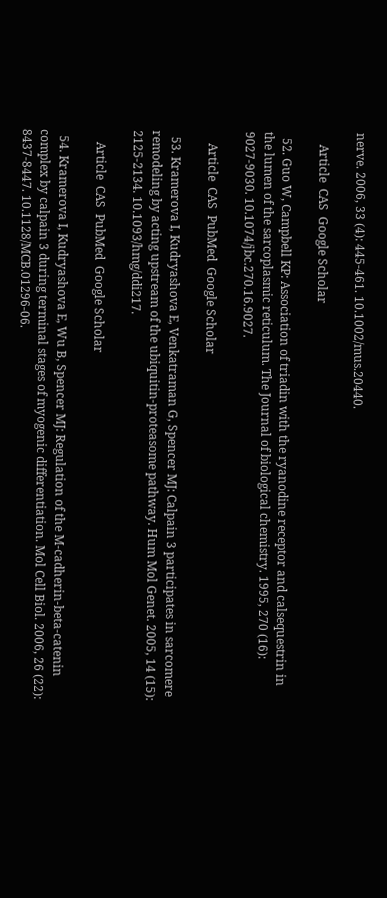nerve. 2006, 33 (4): 445-461. 10.1002/mus.20440.

    Article  CAS  Google Scholar

  52. Guo W, Campbell KP: Association of triadin with the ryanodine receptor and calsequestrin in the lumen of the sarcoplasmic reticulum. The Journal of biological chemistry. 1995, 270 (16): 9027-9030. 10.1074/jbc.270.16.9027.

    Article  CAS  PubMed  Google Scholar

  53. Kramerova I, Kudryashova E, Venkatraman G, Spencer MJ: Calpain 3 participates in sarcomere remodeling by acting upstream of the ubiquitin-proteasome pathway. Hum Mol Genet. 2005, 14 (15): 2125-2134. 10.1093/hmg/ddi217.

    Article  CAS  PubMed  Google Scholar

  54. Kramerova I, Kudryashova E, Wu B, Spencer MJ: Regulation of the M-cadherin-beta-catenin complex by calpain 3 during terminal stages of myogenic differentiation. Mol Cell Biol. 2006, 26 (22): 8437-8447. 10.1128/MCB.01296-06.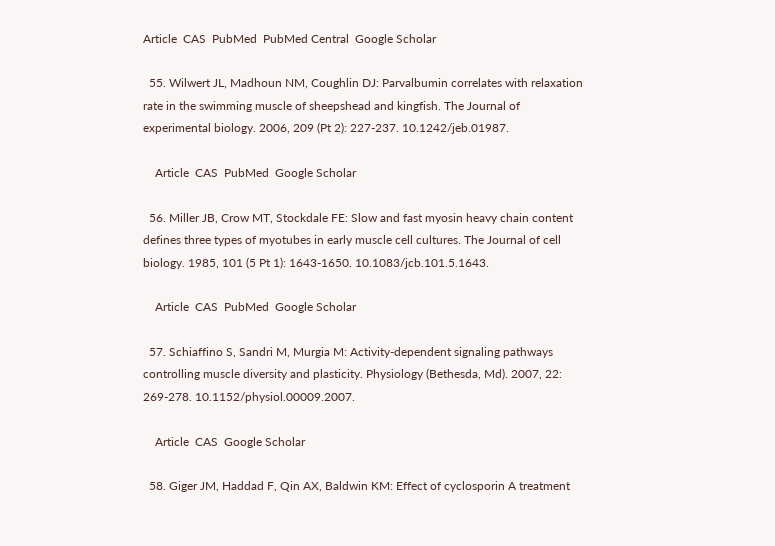Article  CAS  PubMed  PubMed Central  Google Scholar

  55. Wilwert JL, Madhoun NM, Coughlin DJ: Parvalbumin correlates with relaxation rate in the swimming muscle of sheepshead and kingfish. The Journal of experimental biology. 2006, 209 (Pt 2): 227-237. 10.1242/jeb.01987.

    Article  CAS  PubMed  Google Scholar

  56. Miller JB, Crow MT, Stockdale FE: Slow and fast myosin heavy chain content defines three types of myotubes in early muscle cell cultures. The Journal of cell biology. 1985, 101 (5 Pt 1): 1643-1650. 10.1083/jcb.101.5.1643.

    Article  CAS  PubMed  Google Scholar

  57. Schiaffino S, Sandri M, Murgia M: Activity-dependent signaling pathways controlling muscle diversity and plasticity. Physiology (Bethesda, Md). 2007, 22: 269-278. 10.1152/physiol.00009.2007.

    Article  CAS  Google Scholar

  58. Giger JM, Haddad F, Qin AX, Baldwin KM: Effect of cyclosporin A treatment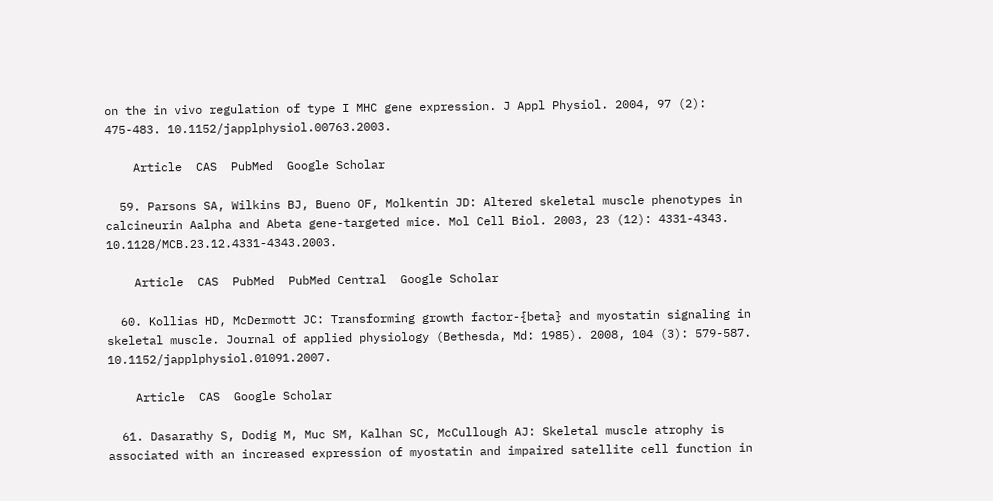on the in vivo regulation of type I MHC gene expression. J Appl Physiol. 2004, 97 (2): 475-483. 10.1152/japplphysiol.00763.2003.

    Article  CAS  PubMed  Google Scholar

  59. Parsons SA, Wilkins BJ, Bueno OF, Molkentin JD: Altered skeletal muscle phenotypes in calcineurin Aalpha and Abeta gene-targeted mice. Mol Cell Biol. 2003, 23 (12): 4331-4343. 10.1128/MCB.23.12.4331-4343.2003.

    Article  CAS  PubMed  PubMed Central  Google Scholar

  60. Kollias HD, McDermott JC: Transforming growth factor-{beta} and myostatin signaling in skeletal muscle. Journal of applied physiology (Bethesda, Md: 1985). 2008, 104 (3): 579-587. 10.1152/japplphysiol.01091.2007.

    Article  CAS  Google Scholar

  61. Dasarathy S, Dodig M, Muc SM, Kalhan SC, McCullough AJ: Skeletal muscle atrophy is associated with an increased expression of myostatin and impaired satellite cell function in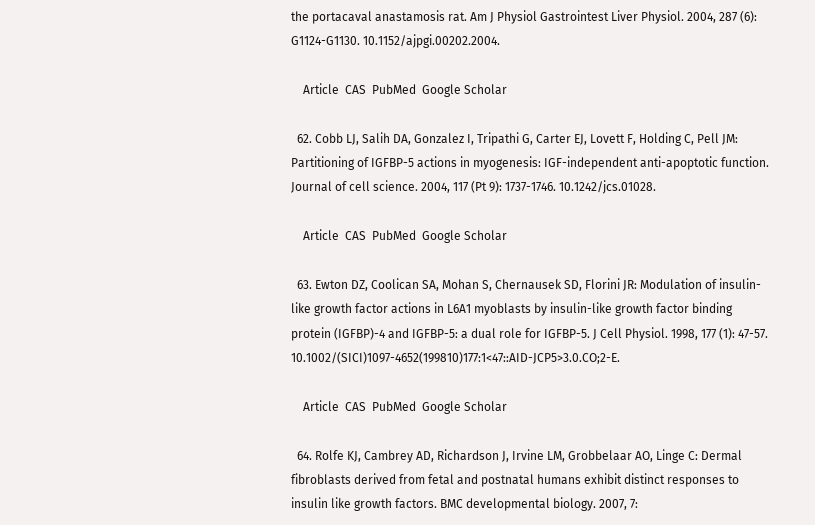the portacaval anastamosis rat. Am J Physiol Gastrointest Liver Physiol. 2004, 287 (6): G1124-G1130. 10.1152/ajpgi.00202.2004.

    Article  CAS  PubMed  Google Scholar

  62. Cobb LJ, Salih DA, Gonzalez I, Tripathi G, Carter EJ, Lovett F, Holding C, Pell JM: Partitioning of IGFBP-5 actions in myogenesis: IGF-independent anti-apoptotic function. Journal of cell science. 2004, 117 (Pt 9): 1737-1746. 10.1242/jcs.01028.

    Article  CAS  PubMed  Google Scholar

  63. Ewton DZ, Coolican SA, Mohan S, Chernausek SD, Florini JR: Modulation of insulin-like growth factor actions in L6A1 myoblasts by insulin-like growth factor binding protein (IGFBP)-4 and IGFBP-5: a dual role for IGFBP-5. J Cell Physiol. 1998, 177 (1): 47-57. 10.1002/(SICI)1097-4652(199810)177:1<47::AID-JCP5>3.0.CO;2-E.

    Article  CAS  PubMed  Google Scholar

  64. Rolfe KJ, Cambrey AD, Richardson J, Irvine LM, Grobbelaar AO, Linge C: Dermal fibroblasts derived from fetal and postnatal humans exhibit distinct responses to insulin like growth factors. BMC developmental biology. 2007, 7: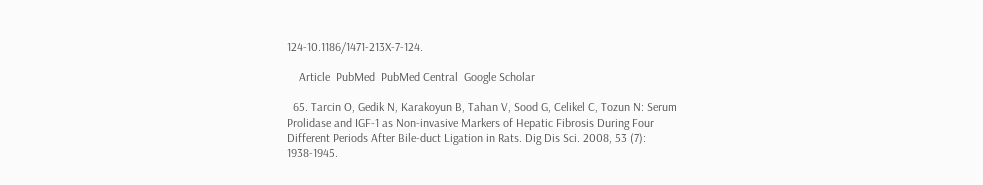124-10.1186/1471-213X-7-124.

    Article  PubMed  PubMed Central  Google Scholar

  65. Tarcin O, Gedik N, Karakoyun B, Tahan V, Sood G, Celikel C, Tozun N: Serum Prolidase and IGF-1 as Non-invasive Markers of Hepatic Fibrosis During Four Different Periods After Bile-duct Ligation in Rats. Dig Dis Sci. 2008, 53 (7): 1938-1945.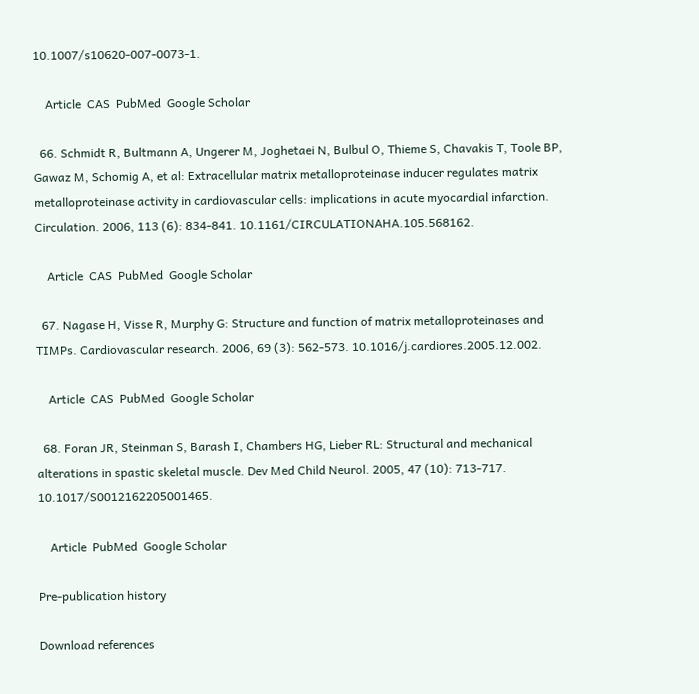10.1007/s10620-007-0073-1.

    Article  CAS  PubMed  Google Scholar

  66. Schmidt R, Bultmann A, Ungerer M, Joghetaei N, Bulbul O, Thieme S, Chavakis T, Toole BP, Gawaz M, Schomig A, et al: Extracellular matrix metalloproteinase inducer regulates matrix metalloproteinase activity in cardiovascular cells: implications in acute myocardial infarction. Circulation. 2006, 113 (6): 834-841. 10.1161/CIRCULATIONAHA.105.568162.

    Article  CAS  PubMed  Google Scholar

  67. Nagase H, Visse R, Murphy G: Structure and function of matrix metalloproteinases and TIMPs. Cardiovascular research. 2006, 69 (3): 562-573. 10.1016/j.cardiores.2005.12.002.

    Article  CAS  PubMed  Google Scholar

  68. Foran JR, Steinman S, Barash I, Chambers HG, Lieber RL: Structural and mechanical alterations in spastic skeletal muscle. Dev Med Child Neurol. 2005, 47 (10): 713-717. 10.1017/S0012162205001465.

    Article  PubMed  Google Scholar

Pre-publication history

Download references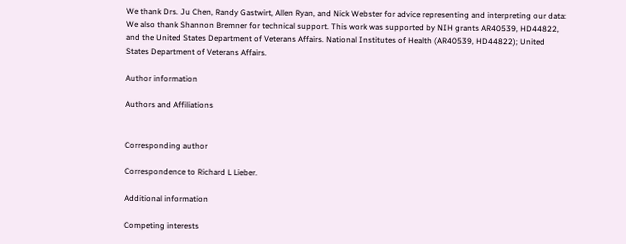We thank Drs. Ju Chen, Randy Gastwirt, Allen Ryan, and Nick Webster for advice representing and interpreting our data: We also thank Shannon Bremner for technical support. This work was supported by NIH grants AR40539, HD44822, and the United States Department of Veterans Affairs. National Institutes of Health (AR40539, HD44822); United States Department of Veterans Affairs.

Author information

Authors and Affiliations


Corresponding author

Correspondence to Richard L Lieber.

Additional information

Competing interests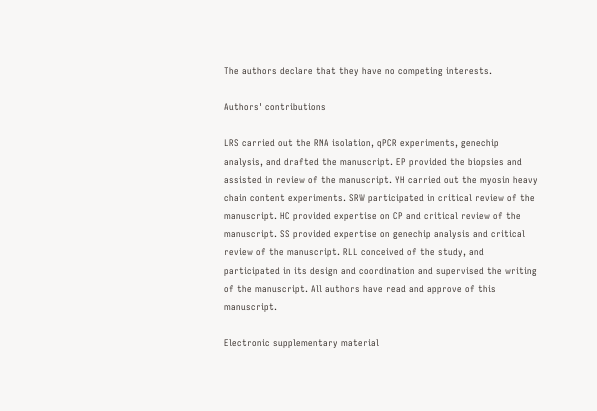The authors declare that they have no competing interests.

Authors' contributions

LRS carried out the RNA isolation, qPCR experiments, genechip analysis, and drafted the manuscript. EP provided the biopsies and assisted in review of the manuscript. YH carried out the myosin heavy chain content experiments. SRW participated in critical review of the manuscript. HC provided expertise on CP and critical review of the manuscript. SS provided expertise on genechip analysis and critical review of the manuscript. RLL conceived of the study, and participated in its design and coordination and supervised the writing of the manuscript. All authors have read and approve of this manuscript.

Electronic supplementary material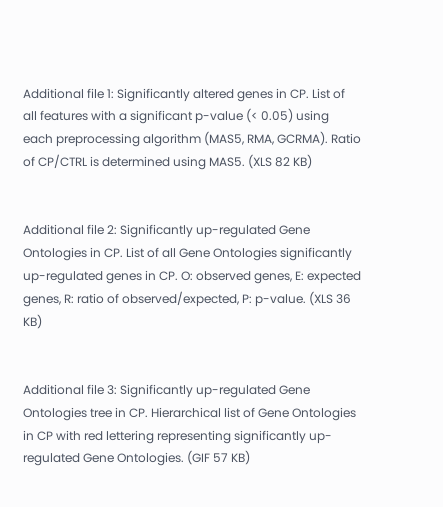Additional file 1: Significantly altered genes in CP. List of all features with a significant p-value (< 0.05) using each preprocessing algorithm (MAS5, RMA, GCRMA). Ratio of CP/CTRL is determined using MAS5. (XLS 82 KB)


Additional file 2: Significantly up-regulated Gene Ontologies in CP. List of all Gene Ontologies significantly up-regulated genes in CP. O: observed genes, E: expected genes, R: ratio of observed/expected, P: p-value. (XLS 36 KB)


Additional file 3: Significantly up-regulated Gene Ontologies tree in CP. Hierarchical list of Gene Ontologies in CP with red lettering representing significantly up-regulated Gene Ontologies. (GIF 57 KB)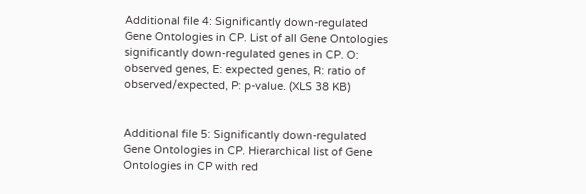Additional file 4: Significantly down-regulated Gene Ontologies in CP. List of all Gene Ontologies significantly down-regulated genes in CP. O: observed genes, E: expected genes, R: ratio of observed/expected, P: p-value. (XLS 38 KB)


Additional file 5: Significantly down-regulated Gene Ontologies in CP. Hierarchical list of Gene Ontologies in CP with red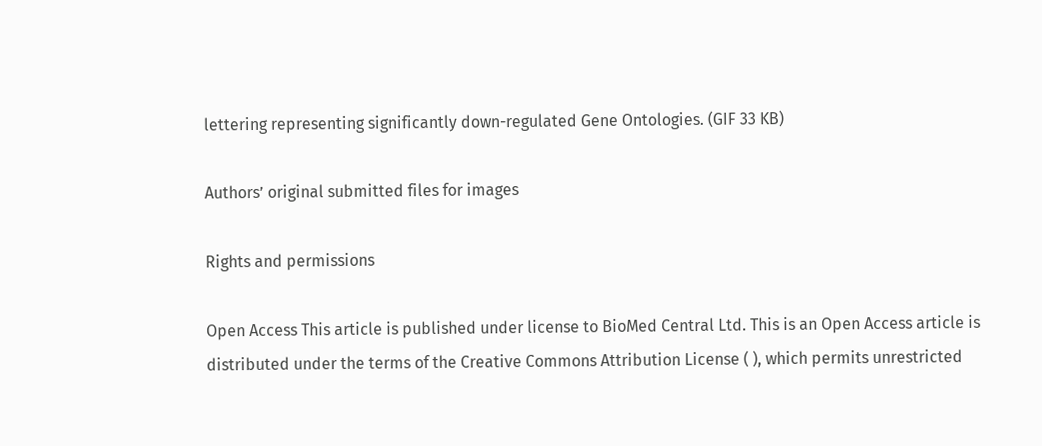lettering representing significantly down-regulated Gene Ontologies. (GIF 33 KB)

Authors’ original submitted files for images

Rights and permissions

Open Access This article is published under license to BioMed Central Ltd. This is an Open Access article is distributed under the terms of the Creative Commons Attribution License ( ), which permits unrestricted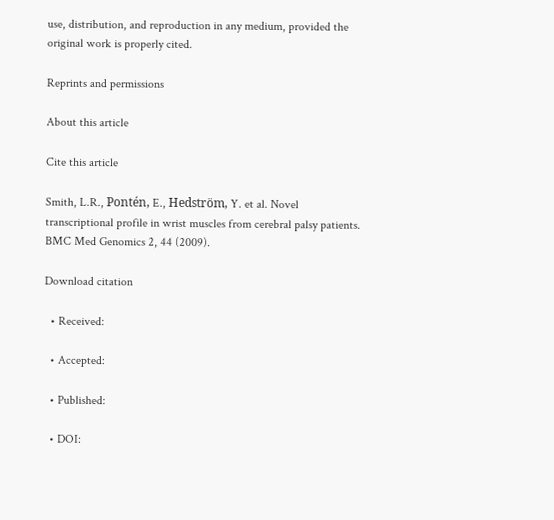use, distribution, and reproduction in any medium, provided the original work is properly cited.

Reprints and permissions

About this article

Cite this article

Smith, L.R., Pontén, E., Hedström, Y. et al. Novel transcriptional profile in wrist muscles from cerebral palsy patients. BMC Med Genomics 2, 44 (2009).

Download citation

  • Received:

  • Accepted:

  • Published:

  • DOI: